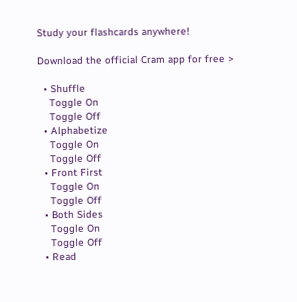Study your flashcards anywhere!

Download the official Cram app for free >

  • Shuffle
    Toggle On
    Toggle Off
  • Alphabetize
    Toggle On
    Toggle Off
  • Front First
    Toggle On
    Toggle Off
  • Both Sides
    Toggle On
    Toggle Off
  • Read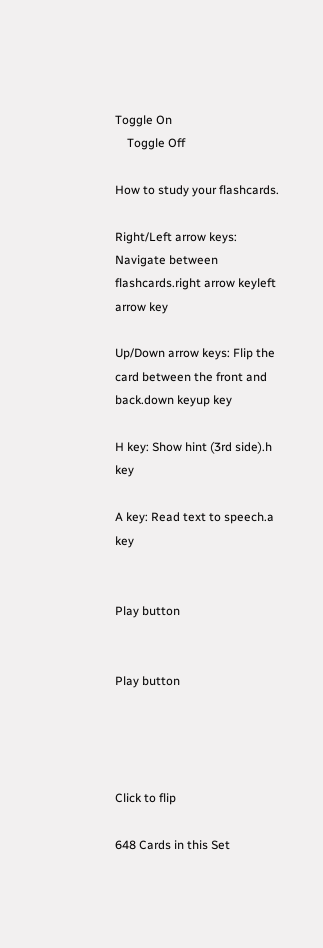Toggle On
    Toggle Off

How to study your flashcards.

Right/Left arrow keys: Navigate between flashcards.right arrow keyleft arrow key

Up/Down arrow keys: Flip the card between the front and back.down keyup key

H key: Show hint (3rd side).h key

A key: Read text to speech.a key


Play button


Play button




Click to flip

648 Cards in this Set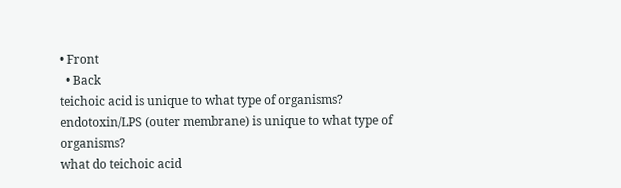• Front
  • Back
teichoic acid is unique to what type of organisms?
endotoxin/LPS (outer membrane) is unique to what type of organisms?
what do teichoic acid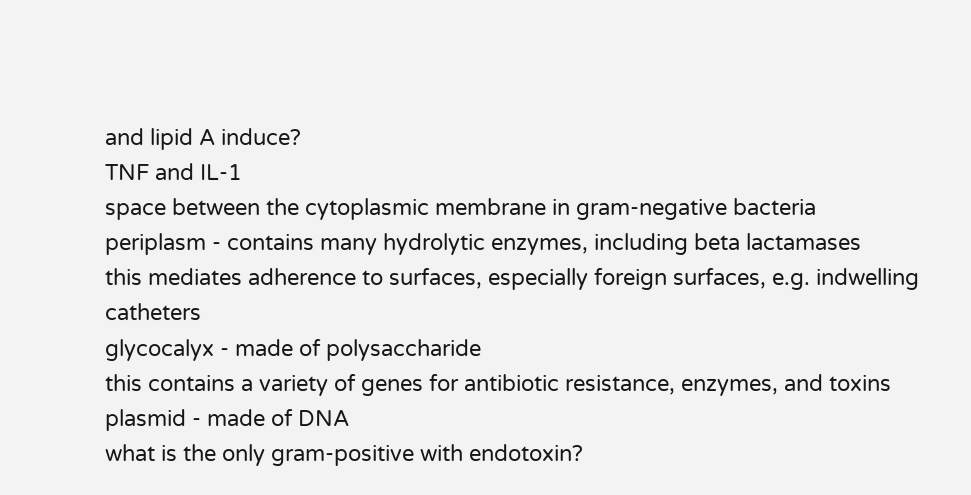and lipid A induce?
TNF and IL-1
space between the cytoplasmic membrane in gram-negative bacteria
periplasm - contains many hydrolytic enzymes, including beta lactamases
this mediates adherence to surfaces, especially foreign surfaces, e.g. indwelling catheters
glycocalyx - made of polysaccharide
this contains a variety of genes for antibiotic resistance, enzymes, and toxins
plasmid - made of DNA
what is the only gram-positive with endotoxin?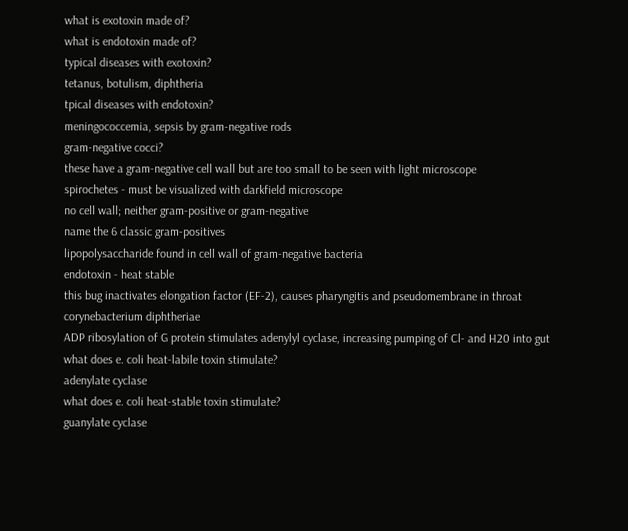what is exotoxin made of?
what is endotoxin made of?
typical diseases with exotoxin?
tetanus, botulism, diphtheria
tpical diseases with endotoxin?
meningococcemia, sepsis by gram-negative rods
gram-negative cocci?
these have a gram-negative cell wall but are too small to be seen with light microscope
spirochetes - must be visualized with darkfield microscope
no cell wall; neither gram-positive or gram-negative
name the 6 classic gram-positives
lipopolysaccharide found in cell wall of gram-negative bacteria
endotoxin - heat stable
this bug inactivates elongation factor (EF-2), causes pharyngitis and pseudomembrane in throat
corynebacterium diphtheriae
ADP ribosylation of G protein stimulates adenylyl cyclase, increasing pumping of Cl- and H20 into gut
what does e. coli heat-labile toxin stimulate?
adenylate cyclase
what does e. coli heat-stable toxin stimulate?
guanylate cyclase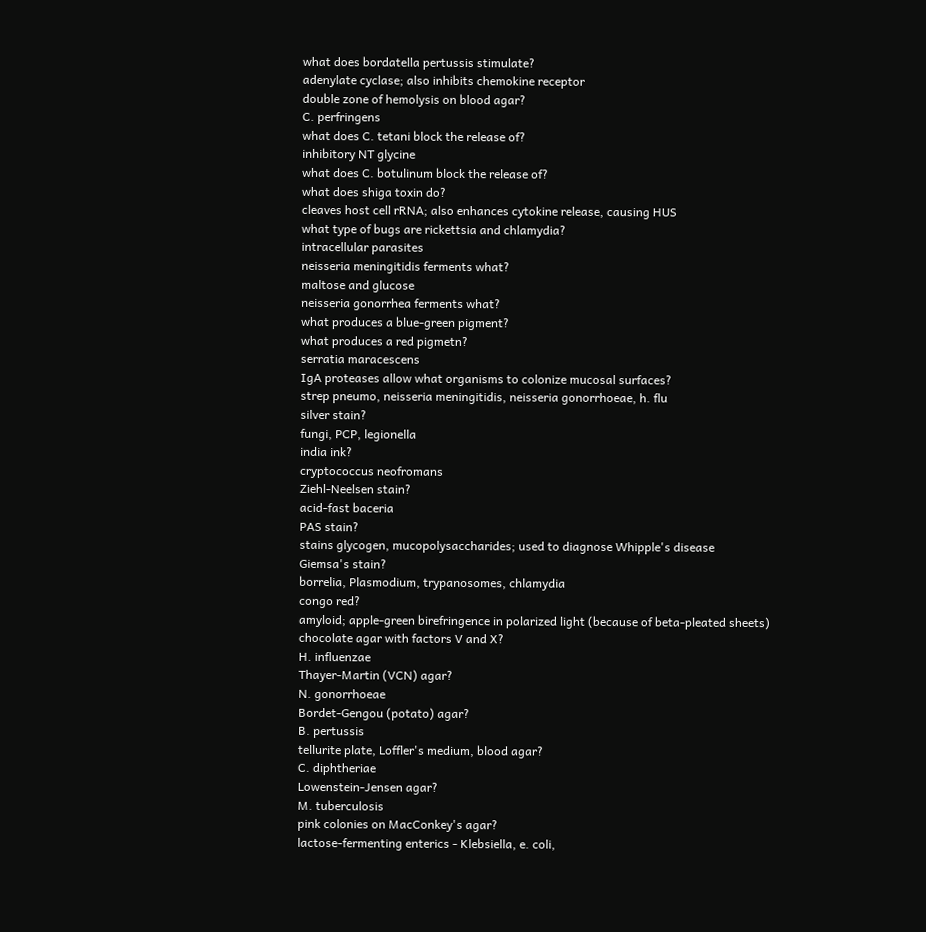what does bordatella pertussis stimulate?
adenylate cyclase; also inhibits chemokine receptor
double zone of hemolysis on blood agar?
C. perfringens
what does C. tetani block the release of?
inhibitory NT glycine
what does C. botulinum block the release of?
what does shiga toxin do?
cleaves host cell rRNA; also enhances cytokine release, causing HUS
what type of bugs are rickettsia and chlamydia?
intracellular parasites
neisseria meningitidis ferments what?
maltose and glucose
neisseria gonorrhea ferments what?
what produces a blue-green pigment?
what produces a red pigmetn?
serratia maracescens
IgA proteases allow what organisms to colonize mucosal surfaces?
strep pneumo, neisseria meningitidis, neisseria gonorrhoeae, h. flu
silver stain?
fungi, PCP, legionella
india ink?
cryptococcus neofromans
Ziehl-Neelsen stain?
acid-fast baceria
PAS stain?
stains glycogen, mucopolysaccharides; used to diagnose Whipple's disease
Giemsa's stain?
borrelia, Plasmodium, trypanosomes, chlamydia
congo red?
amyloid; apple-green birefringence in polarized light (because of beta-pleated sheets)
chocolate agar with factors V and X?
H. influenzae
Thayer-Martin (VCN) agar?
N. gonorrhoeae
Bordet-Gengou (potato) agar?
B. pertussis
tellurite plate, Loffler's medium, blood agar?
C. diphtheriae
Lowenstein-Jensen agar?
M. tuberculosis
pink colonies on MacConkey's agar?
lactose-fermenting enterics - Klebsiella, e. coli,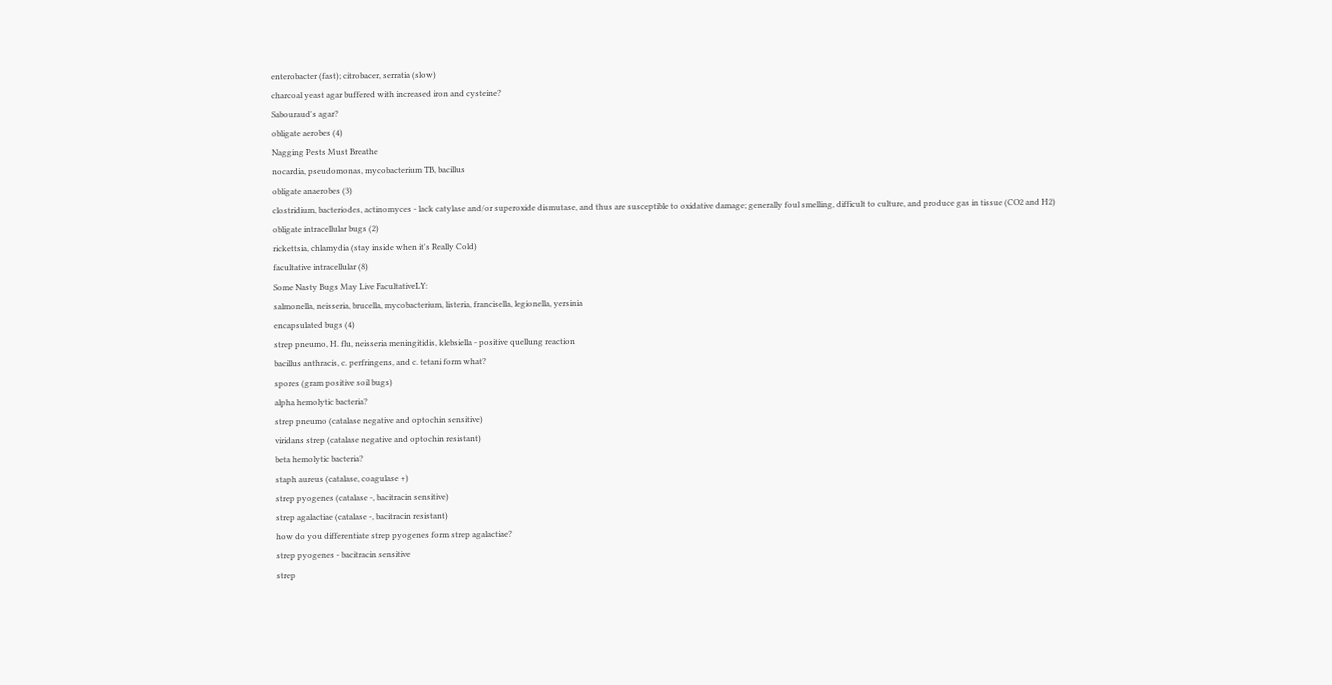enterobacter (fast); citrobacer, serratia (slow)
charcoal yeast agar buffered with increased iron and cysteine?
Sabouraud's agar?
obligate aerobes (4)
Nagging Pests Must Breathe
nocardia, pseudomonas, mycobacterium TB, bacillus
obligate anaerobes (3)
clostridium, bacteriodes, actinomyces - lack catylase and/or superoxide dismutase, and thus are susceptible to oxidative damage; generally foul smelling, difficult to culture, and produce gas in tissue (CO2 and H2)
obligate intracellular bugs (2)
rickettsia, chlamydia (stay inside when it's Really Cold)
facultative intracellular (8)
Some Nasty Bugs May Live FacultativeLY:
salmonella, neisseria, brucella, mycobacterium, listeria, francisella, legionella, yersinia
encapsulated bugs (4)
strep pneumo, H. flu, neisseria meningitidis, klebsiella - positive quellung reaction
bacillus anthracis, c. perfringens, and c. tetani form what?
spores (gram positive soil bugs)
alpha hemolytic bacteria?
strep pneumo (catalase negative and optochin sensitive)
viridans strep (catalase negative and optochin resistant)
beta hemolytic bacteria?
staph aureus (catalase, coagulase +)
strep pyogenes (catalase -, bacitracin sensitive)
strep agalactiae (catalase -, bacitracin resistant)
how do you differentiate strep pyogenes form strep agalactiae?
strep pyogenes - bacitracin sensitive
strep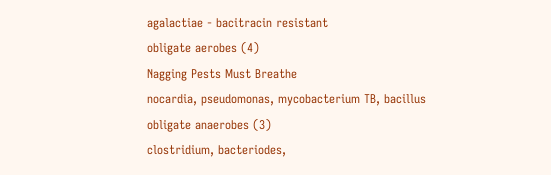agalactiae - bacitracin resistant
obligate aerobes (4)
Nagging Pests Must Breathe
nocardia, pseudomonas, mycobacterium TB, bacillus
obligate anaerobes (3)
clostridium, bacteriodes,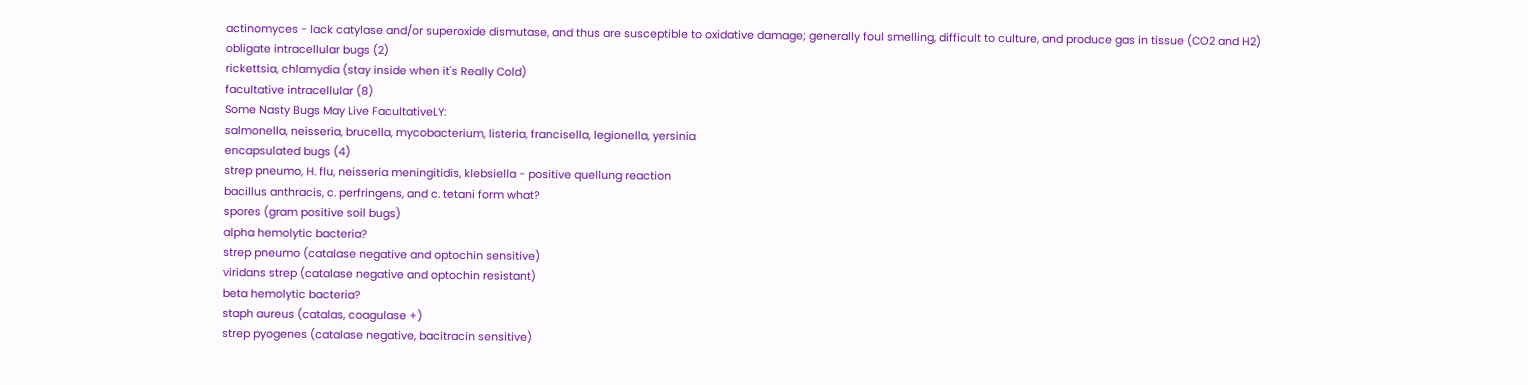actinomyces - lack catylase and/or superoxide dismutase, and thus are susceptible to oxidative damage; generally foul smelling, difficult to culture, and produce gas in tissue (CO2 and H2)
obligate intracellular bugs (2)
rickettsia, chlamydia (stay inside when it's Really Cold)
facultative intracellular (8)
Some Nasty Bugs May Live FacultativeLY:
salmonella, neisseria, brucella, mycobacterium, listeria, francisella, legionella, yersinia
encapsulated bugs (4)
strep pneumo, H. flu, neisseria meningitidis, klebsiella - positive quellung reaction
bacillus anthracis, c. perfringens, and c. tetani form what?
spores (gram positive soil bugs)
alpha hemolytic bacteria?
strep pneumo (catalase negative and optochin sensitive)
viridans strep (catalase negative and optochin resistant)
beta hemolytic bacteria?
staph aureus (catalas, coagulase +)
strep pyogenes (catalase negative, bacitracin sensitive)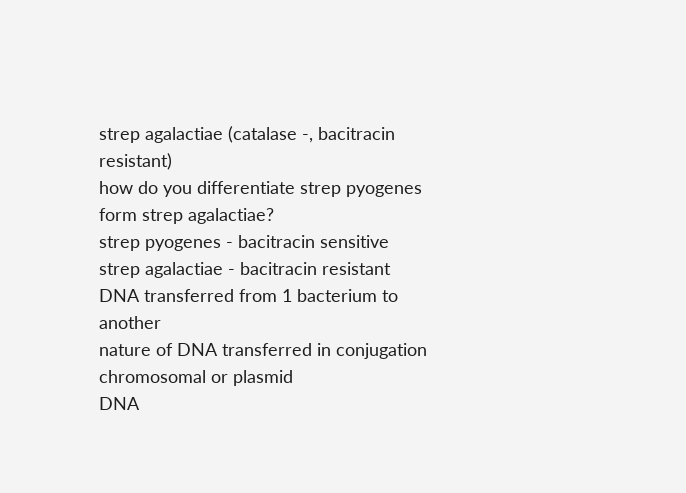strep agalactiae (catalase -, bacitracin resistant)
how do you differentiate strep pyogenes form strep agalactiae?
strep pyogenes - bacitracin sensitive
strep agalactiae - bacitracin resistant
DNA transferred from 1 bacterium to another
nature of DNA transferred in conjugation
chromosomal or plasmid
DNA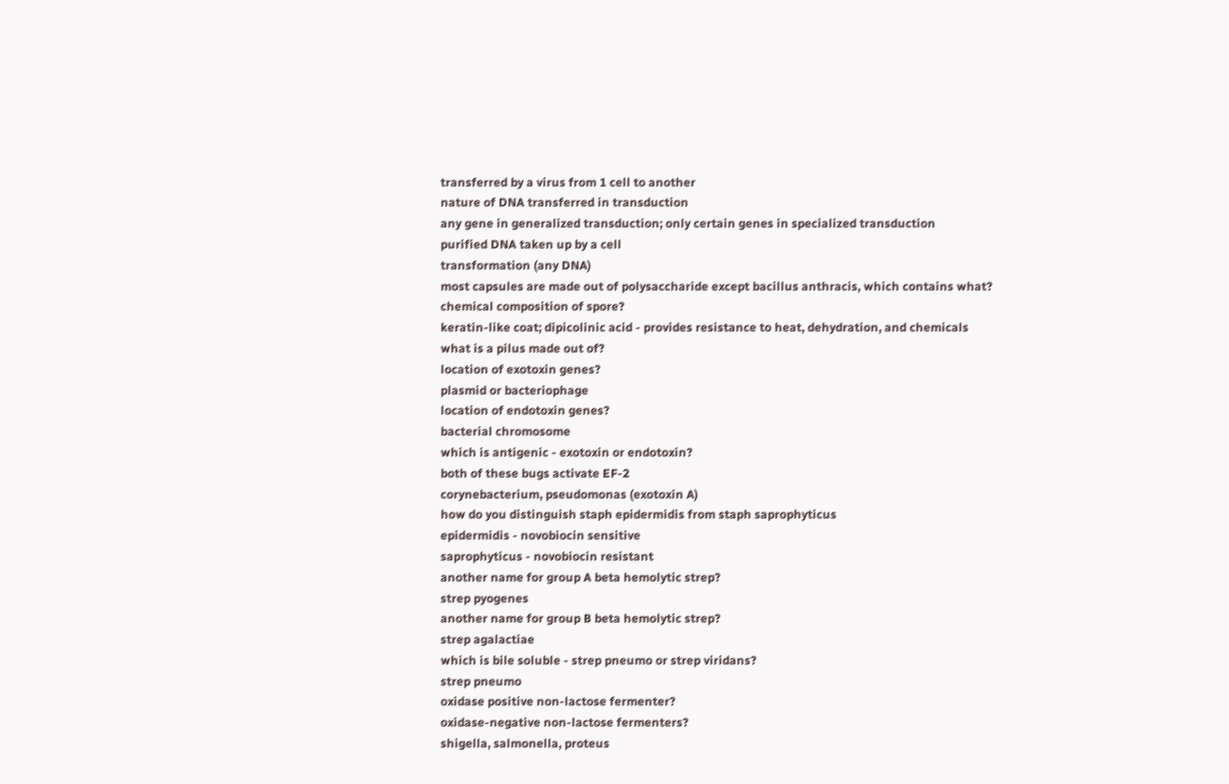transferred by a virus from 1 cell to another
nature of DNA transferred in transduction
any gene in generalized transduction; only certain genes in specialized transduction
purified DNA taken up by a cell
transformation (any DNA)
most capsules are made out of polysaccharide except bacillus anthracis, which contains what?
chemical composition of spore?
keratin-like coat; dipicolinic acid - provides resistance to heat, dehydration, and chemicals
what is a pilus made out of?
location of exotoxin genes?
plasmid or bacteriophage
location of endotoxin genes?
bacterial chromosome
which is antigenic - exotoxin or endotoxin?
both of these bugs activate EF-2
corynebacterium, pseudomonas (exotoxin A)
how do you distinguish staph epidermidis from staph saprophyticus
epidermidis - novobiocin sensitive
saprophyticus - novobiocin resistant
another name for group A beta hemolytic strep?
strep pyogenes
another name for group B beta hemolytic strep?
strep agalactiae
which is bile soluble - strep pneumo or strep viridans?
strep pneumo
oxidase positive non-lactose fermenter?
oxidase-negative non-lactose fermenters?
shigella, salmonella, proteus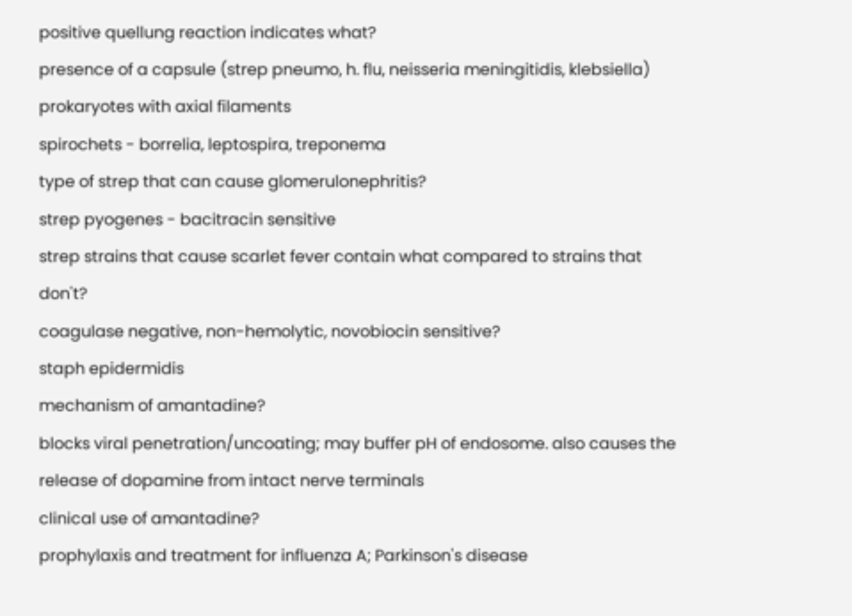positive quellung reaction indicates what?
presence of a capsule (strep pneumo, h. flu, neisseria meningitidis, klebsiella)
prokaryotes with axial filaments
spirochets - borrelia, leptospira, treponema
type of strep that can cause glomerulonephritis?
strep pyogenes - bacitracin sensitive
strep strains that cause scarlet fever contain what compared to strains that don't?
coagulase negative, non-hemolytic, novobiocin sensitive?
staph epidermidis
mechanism of amantadine?
blocks viral penetration/uncoating; may buffer pH of endosome. also causes the release of dopamine from intact nerve terminals
clinical use of amantadine?
prophylaxis and treatment for influenza A; Parkinson's disease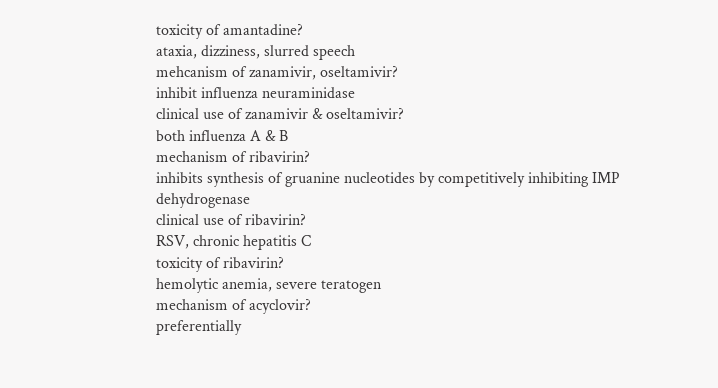toxicity of amantadine?
ataxia, dizziness, slurred speech
mehcanism of zanamivir, oseltamivir?
inhibit influenza neuraminidase
clinical use of zanamivir & oseltamivir?
both influenza A & B
mechanism of ribavirin?
inhibits synthesis of gruanine nucleotides by competitively inhibiting IMP dehydrogenase
clinical use of ribavirin?
RSV, chronic hepatitis C
toxicity of ribavirin?
hemolytic anemia, severe teratogen
mechanism of acyclovir?
preferentially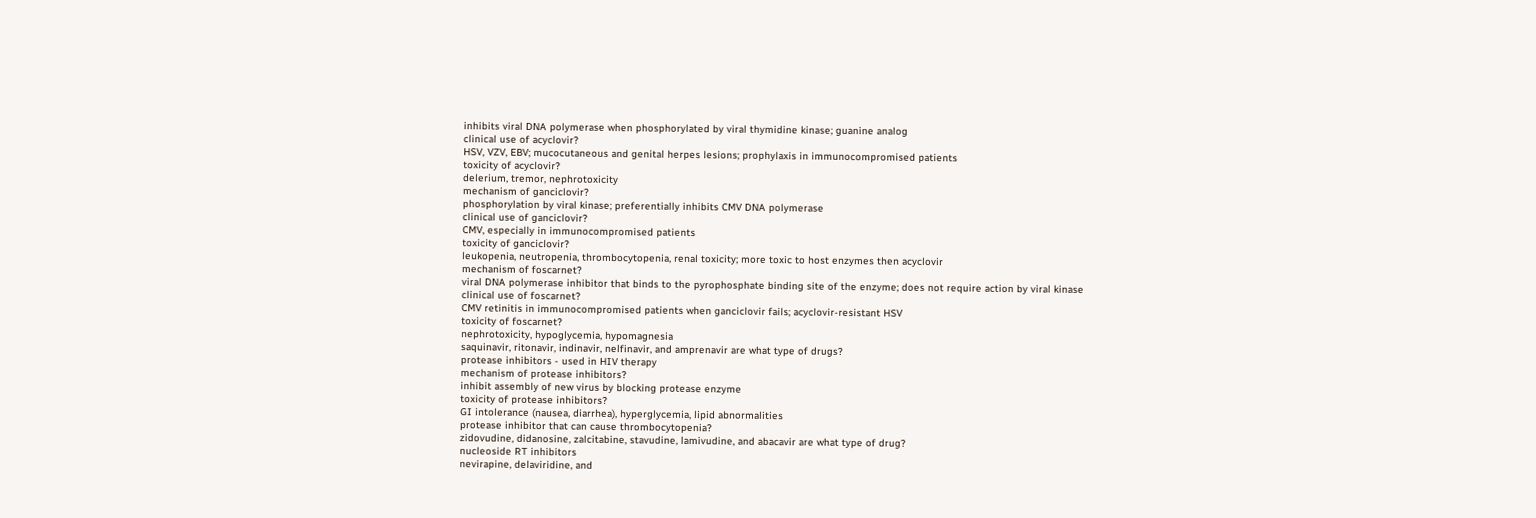inhibits viral DNA polymerase when phosphorylated by viral thymidine kinase; guanine analog
clinical use of acyclovir?
HSV, VZV, EBV; mucocutaneous and genital herpes lesions; prophylaxis in immunocompromised patients
toxicity of acyclovir?
delerium, tremor, nephrotoxicity
mechanism of ganciclovir?
phosphorylation by viral kinase; preferentially inhibits CMV DNA polymerase
clinical use of ganciclovir?
CMV, especially in immunocompromised patients
toxicity of ganciclovir?
leukopenia, neutropenia, thrombocytopenia, renal toxicity; more toxic to host enzymes then acyclovir
mechanism of foscarnet?
viral DNA polymerase inhibitor that binds to the pyrophosphate binding site of the enzyme; does not require action by viral kinase
clinical use of foscarnet?
CMV retinitis in immunocompromised patients when ganciclovir fails; acyclovir-resistant HSV
toxicity of foscarnet?
nephrotoxicity, hypoglycemia, hypomagnesia
saquinavir, ritonavir, indinavir, nelfinavir, and amprenavir are what type of drugs?
protease inhibitors - used in HIV therapy
mechanism of protease inhibitors?
inhibit assembly of new virus by blocking protease enzyme
toxicity of protease inhibitors?
GI intolerance (nausea, diarrhea), hyperglycemia, lipid abnormalities
protease inhibitor that can cause thrombocytopenia?
zidovudine, didanosine, zalcitabine, stavudine, lamivudine, and abacavir are what type of drug?
nucleoside RT inhibitors
nevirapine, delaviridine, and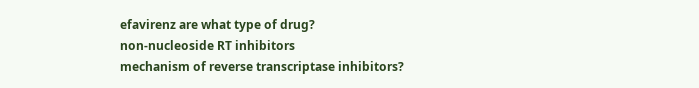efavirenz are what type of drug?
non-nucleoside RT inhibitors
mechanism of reverse transcriptase inhibitors?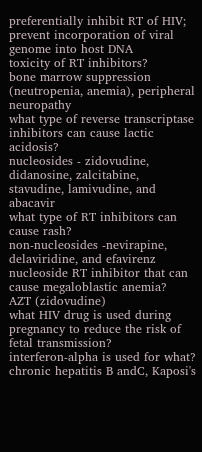preferentially inhibit RT of HIV; prevent incorporation of viral genome into host DNA
toxicity of RT inhibitors?
bone marrow suppression (neutropenia, anemia), peripheral neuropathy
what type of reverse transcriptase inhibitors can cause lactic acidosis?
nucleosides - zidovudine, didanosine, zalcitabine, stavudine, lamivudine, and abacavir
what type of RT inhibitors can cause rash?
non-nucleosides -nevirapine, delaviridine, and efavirenz
nucleoside RT inhibitor that can cause megaloblastic anemia?
AZT (zidovudine)
what HIV drug is used during pregnancy to reduce the risk of fetal transmission?
interferon-alpha is used for what?
chronic hepatitis B andC, Kaposi's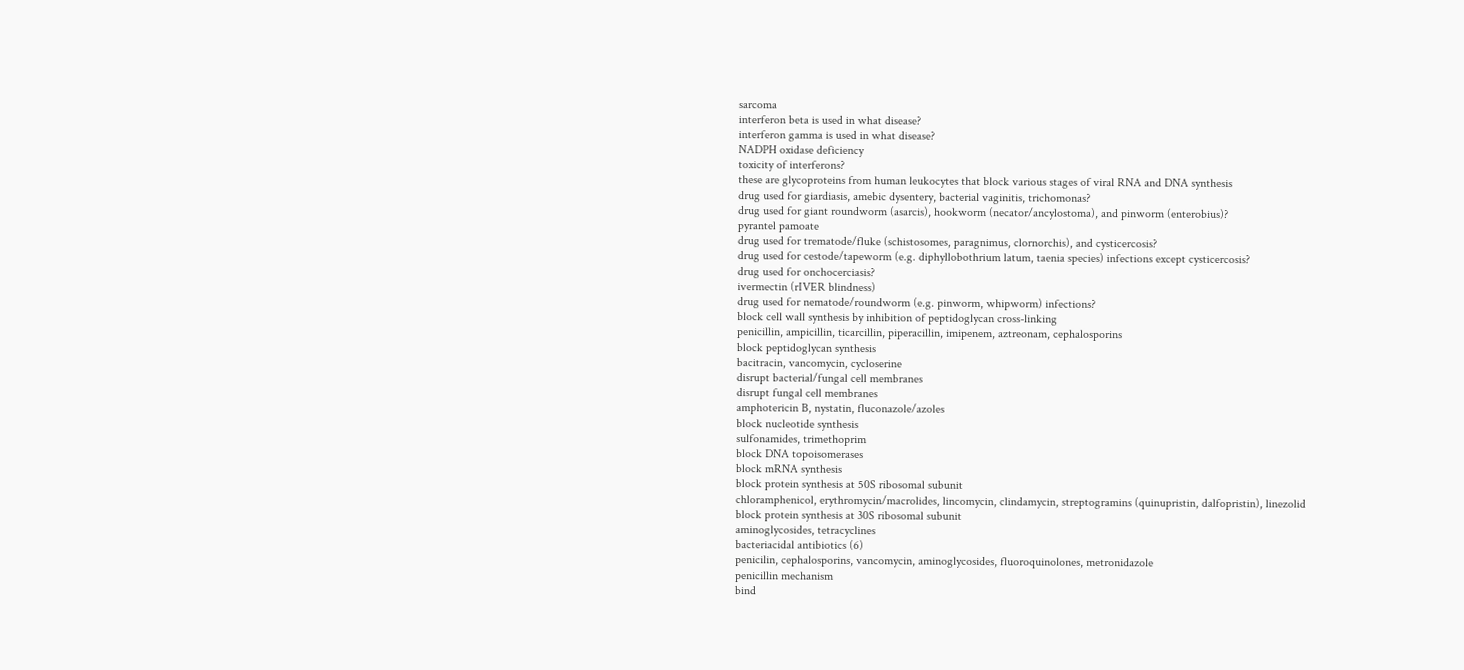sarcoma
interferon beta is used in what disease?
interferon gamma is used in what disease?
NADPH oxidase deficiency
toxicity of interferons?
these are glycoproteins from human leukocytes that block various stages of viral RNA and DNA synthesis
drug used for giardiasis, amebic dysentery, bacterial vaginitis, trichomonas?
drug used for giant roundworm (asarcis), hookworm (necator/ancylostoma), and pinworm (enterobius)?
pyrantel pamoate
drug used for trematode/fluke (schistosomes, paragnimus, clornorchis), and cysticercosis?
drug used for cestode/tapeworm (e.g. diphyllobothrium latum, taenia species) infections except cysticercosis?
drug used for onchocerciasis?
ivermectin (rIVER blindness)
drug used for nematode/roundworm (e.g. pinworm, whipworm) infections?
block cell wall synthesis by inhibition of peptidoglycan cross-linking
penicillin, ampicillin, ticarcillin, piperacillin, imipenem, aztreonam, cephalosporins
block peptidoglycan synthesis
bacitracin, vancomycin, cycloserine
disrupt bacterial/fungal cell membranes
disrupt fungal cell membranes
amphotericin B, nystatin, fluconazole/azoles
block nucleotide synthesis
sulfonamides, trimethoprim
block DNA topoisomerases
block mRNA synthesis
block protein synthesis at 50S ribosomal subunit
chloramphenicol, erythromycin/macrolides, lincomycin, clindamycin, streptogramins (quinupristin, dalfopristin), linezolid
block protein synthesis at 30S ribosomal subunit
aminoglycosides, tetracyclines
bacteriacidal antibiotics (6)
penicilin, cephalosporins, vancomycin, aminoglycosides, fluoroquinolones, metronidazole
penicillin mechanism
bind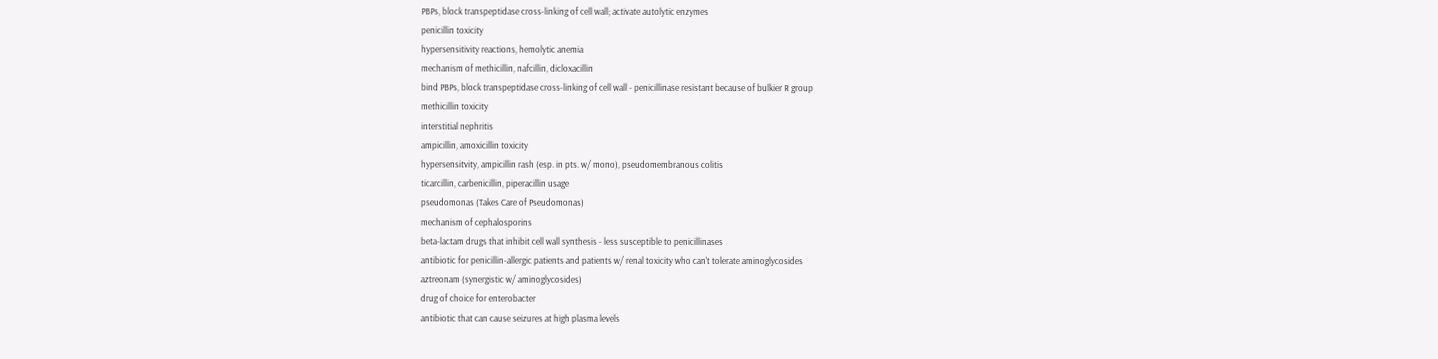PBPs, block transpeptidase cross-linking of cell wall; activate autolytic enzymes
penicillin toxicity
hypersensitivity reactions, hemolytic anemia
mechanism of methicillin, nafcillin, dicloxacillin
bind PBPs, block transpeptidase cross-linking of cell wall - penicillinase resistant because of bulkier R group
methicillin toxicity
interstitial nephritis
ampicillin, amoxicillin toxicity
hypersensitvity, ampicillin rash (esp. in pts. w/ mono), pseudomembranous colitis
ticarcillin, carbenicillin, piperacillin usage
pseudomonas (Takes Care of Pseudomonas)
mechanism of cephalosporins
beta-lactam drugs that inhibit cell wall synthesis - less susceptible to penicillinases
antibiotic for penicillin-allergic patients and patients w/ renal toxicity who can't tolerate aminoglycosides
aztreonam (synergistic w/ aminoglycosides)
drug of choice for enterobacter
antibiotic that can cause seizures at high plasma levels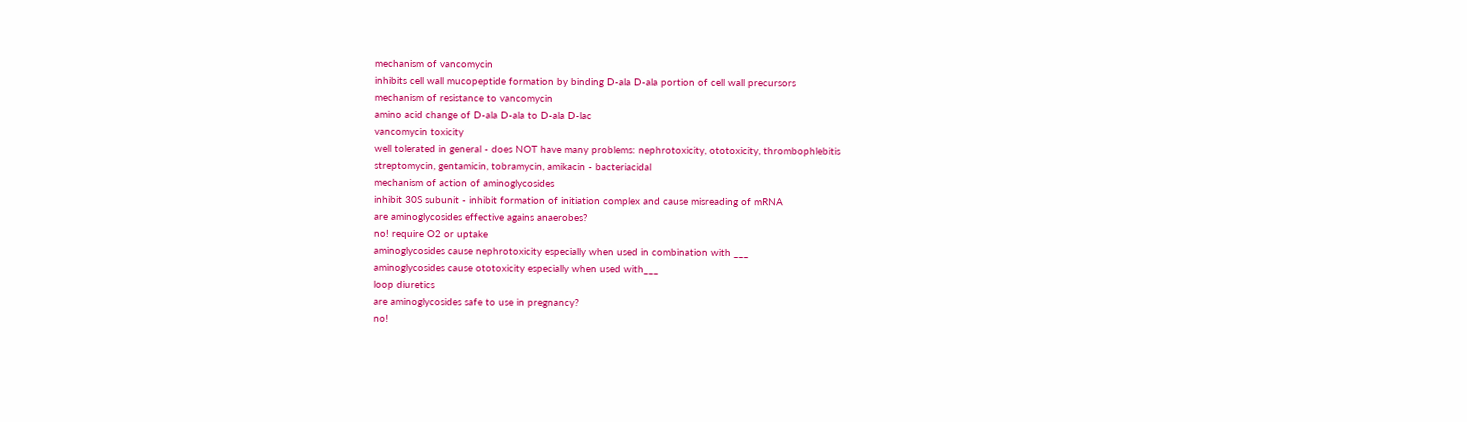mechanism of vancomycin
inhibits cell wall mucopeptide formation by binding D-ala D-ala portion of cell wall precursors
mechanism of resistance to vancomycin
amino acid change of D-ala D-ala to D-ala D-lac
vancomycin toxicity
well tolerated in general - does NOT have many problems: nephrotoxicity, ototoxicity, thrombophlebitis
streptomycin, gentamicin, tobramycin, amikacin - bacteriacidal
mechanism of action of aminoglycosides
inhibit 30S subunit - inhibit formation of initiation complex and cause misreading of mRNA
are aminoglycosides effective agains anaerobes?
no! require O2 or uptake
aminoglycosides cause nephrotoxicity especially when used in combination with ___
aminoglycosides cause ototoxicity especially when used with___
loop diuretics
are aminoglycosides safe to use in pregnancy?
no!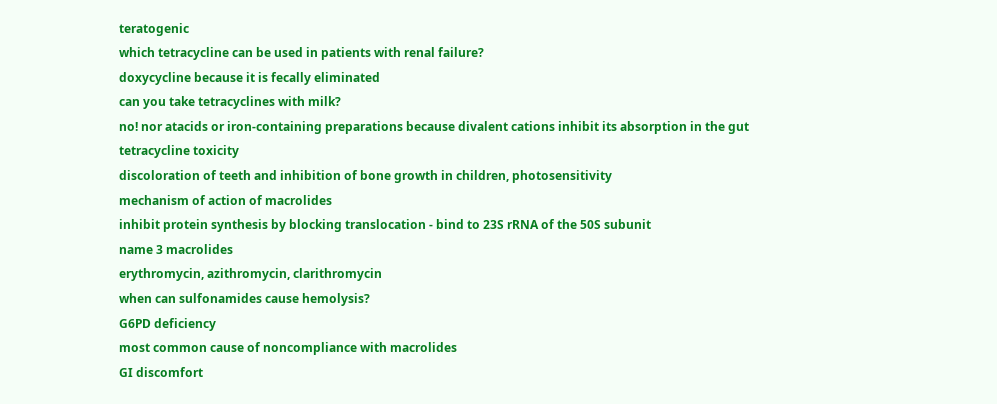teratogenic
which tetracycline can be used in patients with renal failure?
doxycycline because it is fecally eliminated
can you take tetracyclines with milk?
no! nor atacids or iron-containing preparations because divalent cations inhibit its absorption in the gut
tetracycline toxicity
discoloration of teeth and inhibition of bone growth in children, photosensitivity
mechanism of action of macrolides
inhibit protein synthesis by blocking translocation - bind to 23S rRNA of the 50S subunit
name 3 macrolides
erythromycin, azithromycin, clarithromycin
when can sulfonamides cause hemolysis?
G6PD deficiency
most common cause of noncompliance with macrolides
GI discomfort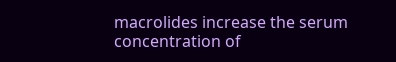macrolides increase the serum concentration of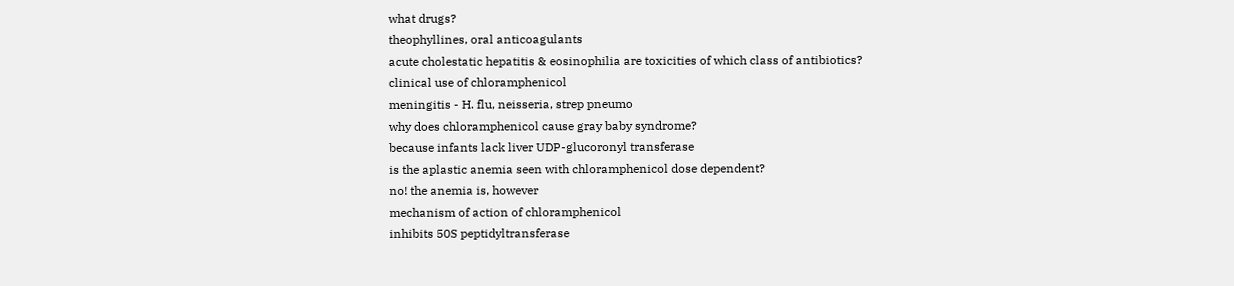what drugs?
theophyllines, oral anticoagulants
acute cholestatic hepatitis & eosinophilia are toxicities of which class of antibiotics?
clinical use of chloramphenicol
meningitis - H. flu, neisseria, strep pneumo
why does chloramphenicol cause gray baby syndrome?
because infants lack liver UDP-glucoronyl transferase
is the aplastic anemia seen with chloramphenicol dose dependent?
no! the anemia is, however
mechanism of action of chloramphenicol
inhibits 50S peptidyltransferase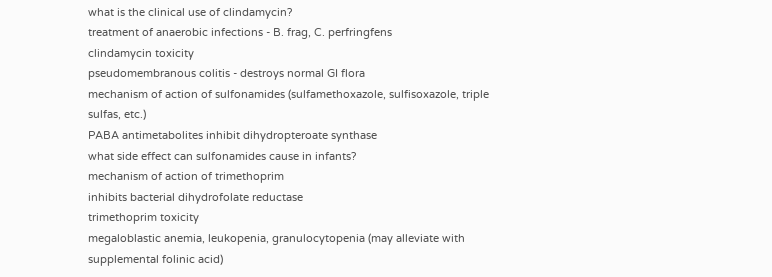what is the clinical use of clindamycin?
treatment of anaerobic infections - B. frag, C. perfringfens
clindamycin toxicity
pseudomembranous colitis - destroys normal GI flora
mechanism of action of sulfonamides (sulfamethoxazole, sulfisoxazole, triple sulfas, etc.)
PABA antimetabolites inhibit dihydropteroate synthase
what side effect can sulfonamides cause in infants?
mechanism of action of trimethoprim
inhibits bacterial dihydrofolate reductase
trimethoprim toxicity
megaloblastic anemia, leukopenia, granulocytopenia (may alleviate with supplemental folinic acid)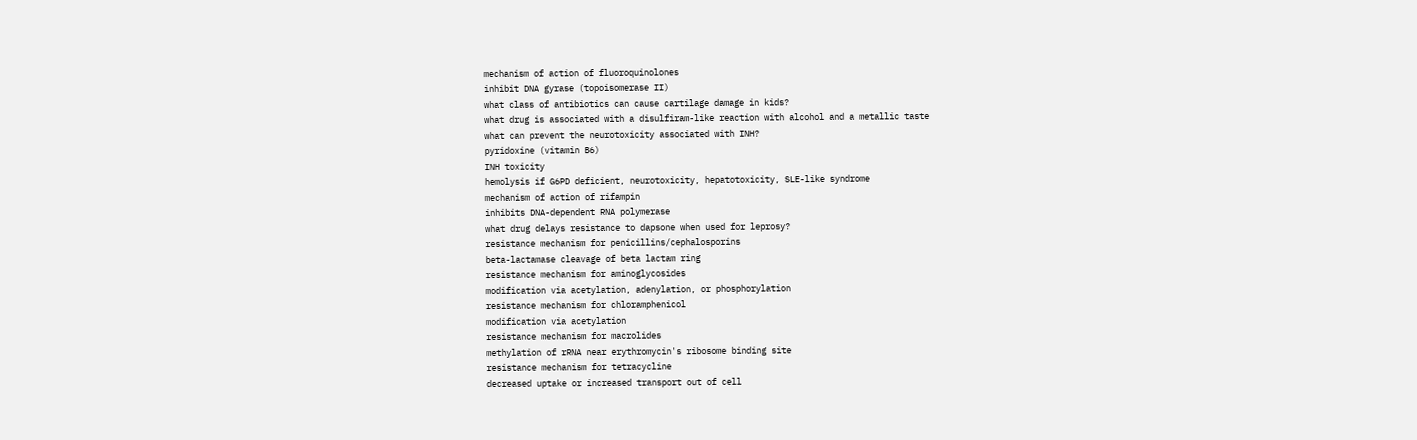mechanism of action of fluoroquinolones
inhibit DNA gyrase (topoisomerase II)
what class of antibiotics can cause cartilage damage in kids?
what drug is associated with a disulfiram-like reaction with alcohol and a metallic taste
what can prevent the neurotoxicity associated with INH?
pyridoxine (vitamin B6)
INH toxicity
hemolysis if G6PD deficient, neurotoxicity, hepatotoxicity, SLE-like syndrome
mechanism of action of rifampin
inhibits DNA-dependent RNA polymerase
what drug delays resistance to dapsone when used for leprosy?
resistance mechanism for penicillins/cephalosporins
beta-lactamase cleavage of beta lactam ring
resistance mechanism for aminoglycosides
modification via acetylation, adenylation, or phosphorylation
resistance mechanism for chloramphenicol
modification via acetylation
resistance mechanism for macrolides
methylation of rRNA near erythromycin's ribosome binding site
resistance mechanism for tetracycline
decreased uptake or increased transport out of cell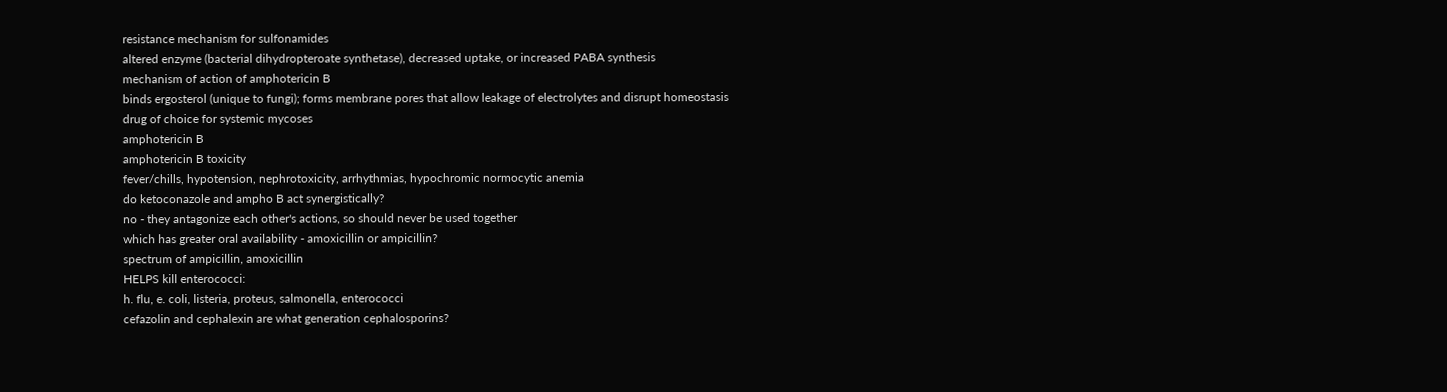resistance mechanism for sulfonamides
altered enzyme (bacterial dihydropteroate synthetase), decreased uptake, or increased PABA synthesis
mechanism of action of amphotericin B
binds ergosterol (unique to fungi); forms membrane pores that allow leakage of electrolytes and disrupt homeostasis
drug of choice for systemic mycoses
amphotericin B
amphotericin B toxicity
fever/chills, hypotension, nephrotoxicity, arrhythmias, hypochromic normocytic anemia
do ketoconazole and ampho B act synergistically?
no - they antagonize each other's actions, so should never be used together
which has greater oral availability - amoxicillin or ampicillin?
spectrum of ampicillin, amoxicillin
HELPS kill enterococci:
h. flu, e. coli, listeria, proteus, salmonella, enterococci
cefazolin and cephalexin are what generation cephalosporins?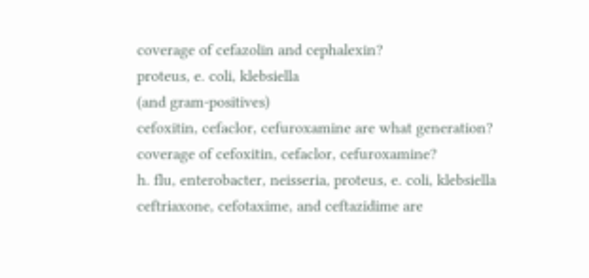coverage of cefazolin and cephalexin?
proteus, e. coli, klebsiella
(and gram-positives)
cefoxitin, cefaclor, cefuroxamine are what generation?
coverage of cefoxitin, cefaclor, cefuroxamine?
h. flu, enterobacter, neisseria, proteus, e. coli, klebsiella
ceftriaxone, cefotaxime, and ceftazidime are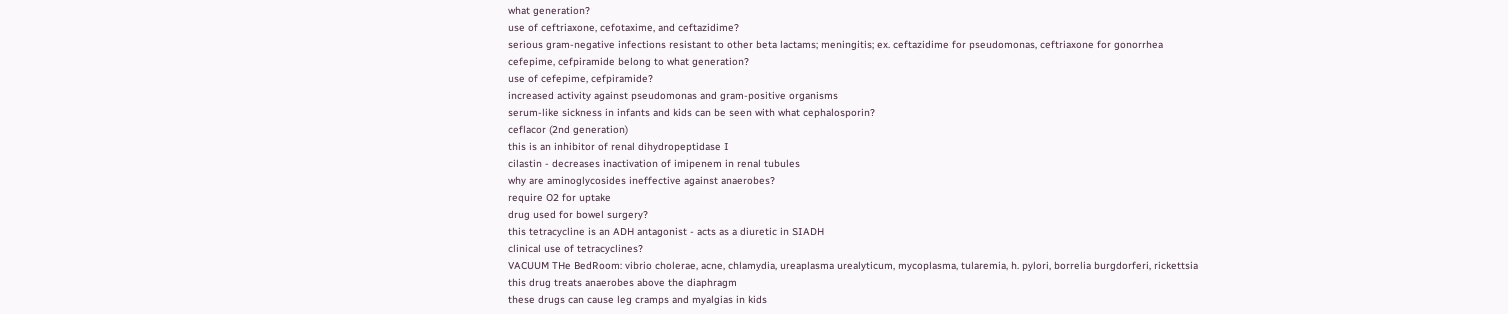what generation?
use of ceftriaxone, cefotaxime, and ceftazidime?
serious gram-negative infections resistant to other beta lactams; meningitis; ex. ceftazidime for pseudomonas, ceftriaxone for gonorrhea
cefepime, cefpiramide belong to what generation?
use of cefepime, cefpiramide?
increased activity against pseudomonas and gram-positive organisms
serum-like sickness in infants and kids can be seen with what cephalosporin?
ceflacor (2nd generation)
this is an inhibitor of renal dihydropeptidase I
cilastin - decreases inactivation of imipenem in renal tubules
why are aminoglycosides ineffective against anaerobes?
require O2 for uptake
drug used for bowel surgery?
this tetracycline is an ADH antagonist - acts as a diuretic in SIADH
clinical use of tetracyclines?
VACUUM THe BedRoom: vibrio cholerae, acne, chlamydia, ureaplasma urealyticum, mycoplasma, tularemia, h. pylori, borrelia burgdorferi, rickettsia
this drug treats anaerobes above the diaphragm
these drugs can cause leg cramps and myalgias in kids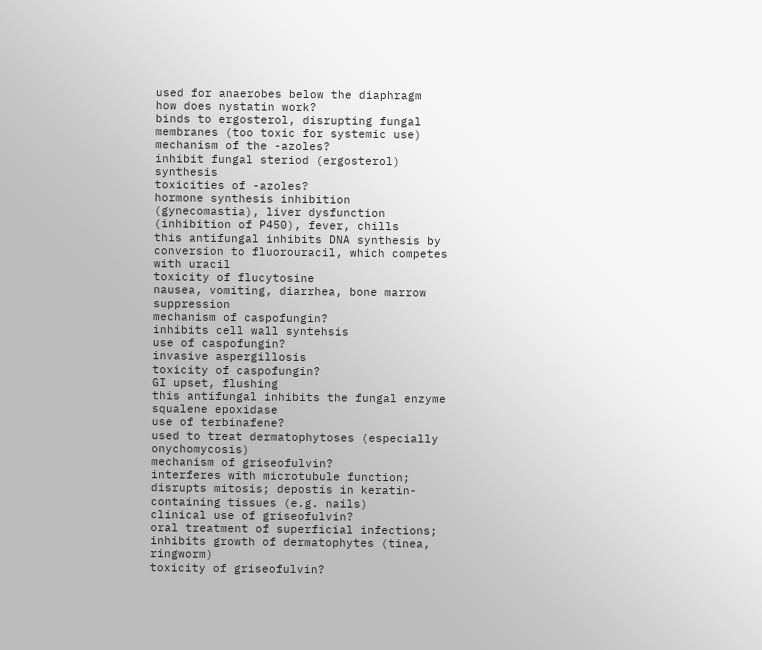used for anaerobes below the diaphragm
how does nystatin work?
binds to ergosterol, disrupting fungal membranes (too toxic for systemic use)
mechanism of the -azoles?
inhibit fungal steriod (ergosterol) synthesis
toxicities of -azoles?
hormone synthesis inhibition (gynecomastia), liver dysfunction (inhibition of P450), fever, chills
this antifungal inhibits DNA synthesis by conversion to fluorouracil, which competes with uracil
toxicity of flucytosine
nausea, vomiting, diarrhea, bone marrow suppression
mechanism of caspofungin?
inhibits cell wall syntehsis
use of caspofungin?
invasive aspergillosis
toxicity of caspofungin?
GI upset, flushing
this antifungal inhibits the fungal enzyme squalene epoxidase
use of terbinafene?
used to treat dermatophytoses (especially onychomycosis)
mechanism of griseofulvin?
interferes with microtubule function; disrupts mitosis; depostis in keratin-containing tissues (e.g. nails)
clinical use of griseofulvin?
oral treatment of superficial infections; inhibits growth of dermatophytes (tinea, ringworm)
toxicity of griseofulvin?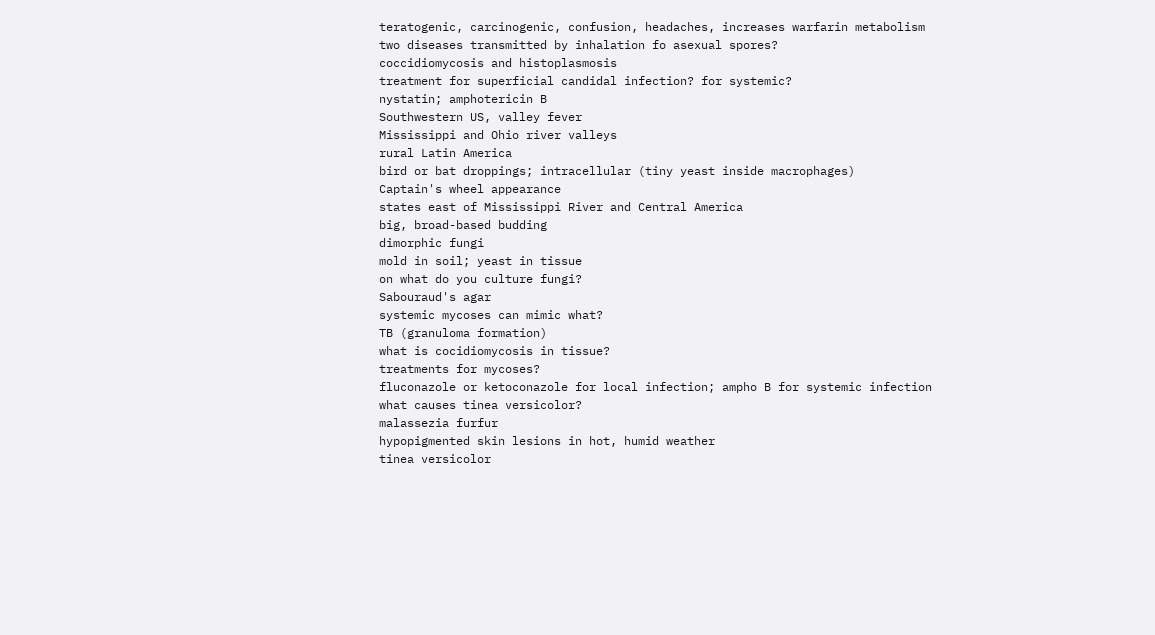teratogenic, carcinogenic, confusion, headaches, increases warfarin metabolism
two diseases transmitted by inhalation fo asexual spores?
coccidiomycosis and histoplasmosis
treatment for superficial candidal infection? for systemic?
nystatin; amphotericin B
Southwestern US, valley fever
Mississippi and Ohio river valleys
rural Latin America
bird or bat droppings; intracellular (tiny yeast inside macrophages)
Captain's wheel appearance
states east of Mississippi River and Central America
big, broad-based budding
dimorphic fungi
mold in soil; yeast in tissue
on what do you culture fungi?
Sabouraud's agar
systemic mycoses can mimic what?
TB (granuloma formation)
what is cocidiomycosis in tissue?
treatments for mycoses?
fluconazole or ketoconazole for local infection; ampho B for systemic infection
what causes tinea versicolor?
malassezia furfur
hypopigmented skin lesions in hot, humid weather
tinea versicolor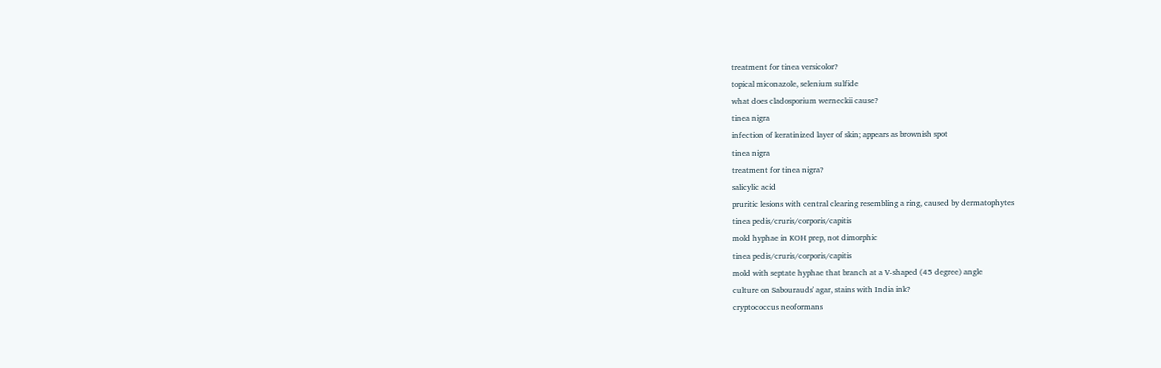treatment for tinea versicolor?
topical miconazole, selenium sulfide
what does cladosporium werneckii cause?
tinea nigra
infection of keratinized layer of skin; appears as brownish spot
tinea nigra
treatment for tinea nigra?
salicylic acid
pruritic lesions with central clearing resembling a ring, caused by dermatophytes
tinea pedis/cruris/corporis/capitis
mold hyphae in KOH prep, not dimorphic
tinea pedis/cruris/corporis/capitis
mold with septate hyphae that branch at a V-shaped (45 degree) angle
culture on Sabourauds' agar, stains with India ink?
cryptococcus neoformans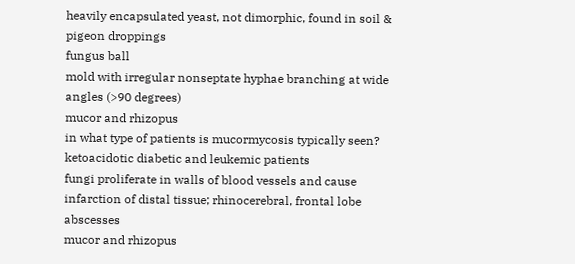heavily encapsulated yeast, not dimorphic, found in soil & pigeon droppings
fungus ball
mold with irregular nonseptate hyphae branching at wide angles (>90 degrees)
mucor and rhizopus
in what type of patients is mucormycosis typically seen?
ketoacidotic diabetic and leukemic patients
fungi proliferate in walls of blood vessels and cause infarction of distal tissue; rhinocerebral, frontal lobe abscesses
mucor and rhizopus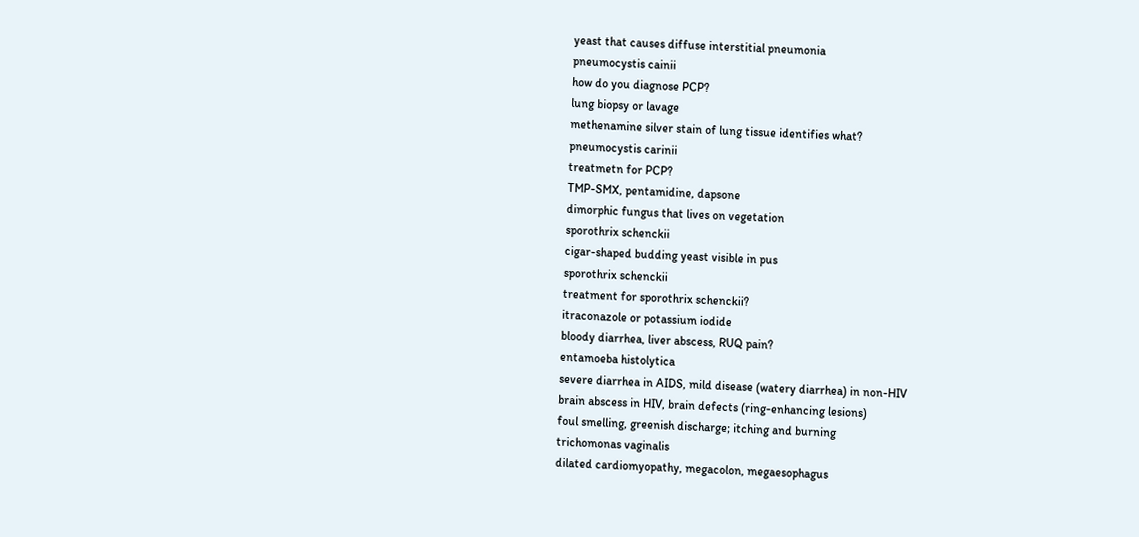yeast that causes diffuse interstitial pneumonia
pneumocystis cainii
how do you diagnose PCP?
lung biopsy or lavage
methenamine silver stain of lung tissue identifies what?
pneumocystis carinii
treatmetn for PCP?
TMP-SMX, pentamidine, dapsone
dimorphic fungus that lives on vegetation
sporothrix schenckii
cigar-shaped budding yeast visible in pus
sporothrix schenckii
treatment for sporothrix schenckii?
itraconazole or potassium iodide
bloody diarrhea, liver abscess, RUQ pain?
entamoeba histolytica
severe diarrhea in AIDS, mild disease (watery diarrhea) in non-HIV
brain abscess in HIV, brain defects (ring-enhancing lesions)
foul smelling, greenish discharge; itching and burning
trichomonas vaginalis
dilated cardiomyopathy, megacolon, megaesophagus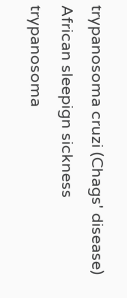trypanosoma cruzi (Chags' disease)
African sleepign sickness
trypanosoma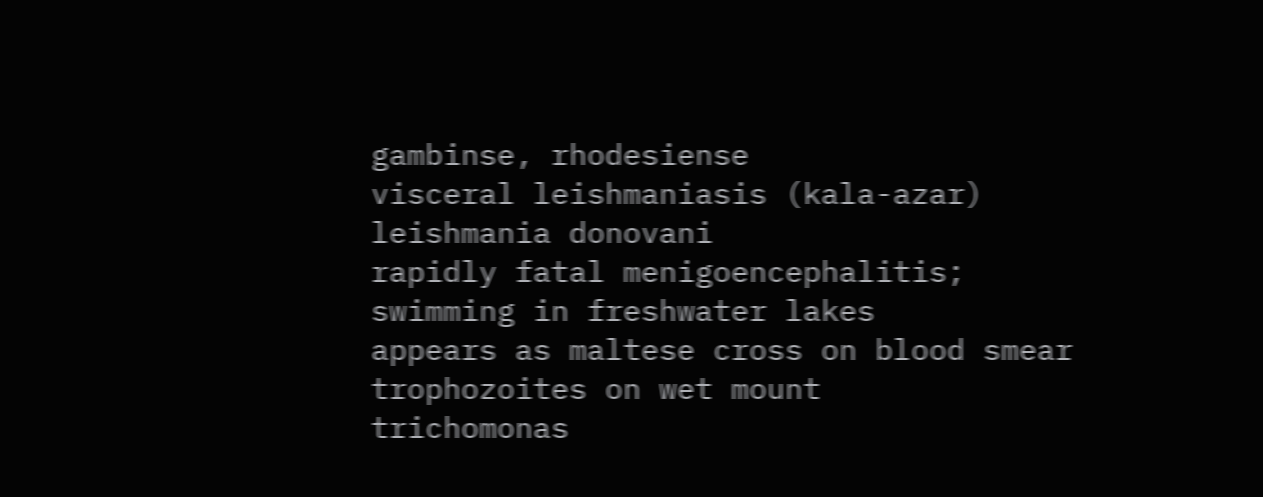gambinse, rhodesiense
visceral leishmaniasis (kala-azar)
leishmania donovani
rapidly fatal menigoencephalitis; swimming in freshwater lakes
appears as maltese cross on blood smear
trophozoites on wet mount
trichomonas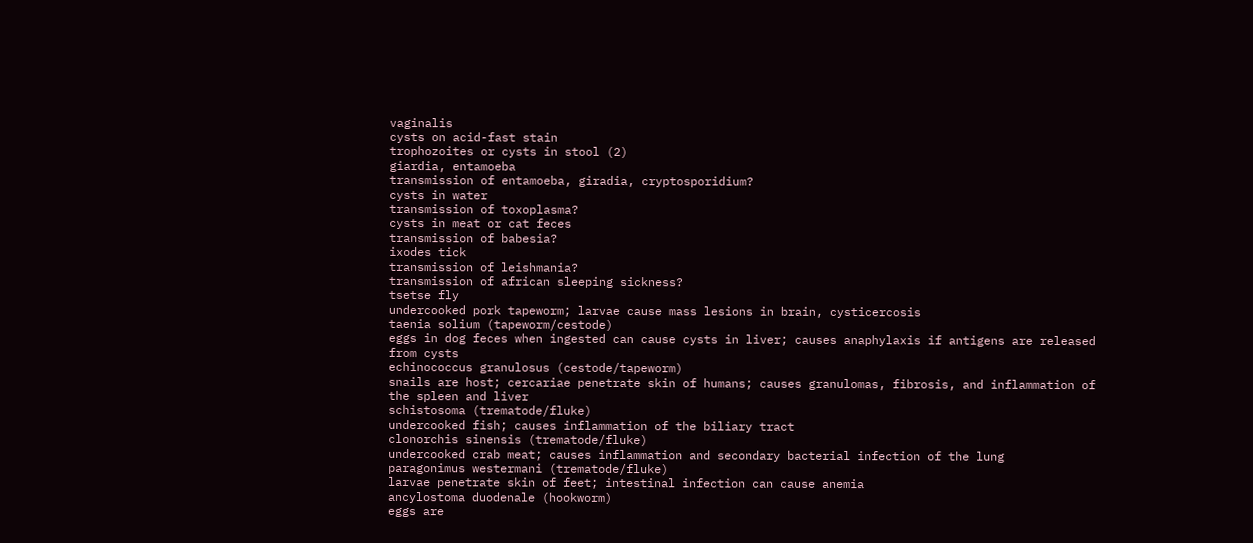vaginalis
cysts on acid-fast stain
trophozoites or cysts in stool (2)
giardia, entamoeba
transmission of entamoeba, giradia, cryptosporidium?
cysts in water
transmission of toxoplasma?
cysts in meat or cat feces
transmission of babesia?
ixodes tick
transmission of leishmania?
transmission of african sleeping sickness?
tsetse fly
undercooked pork tapeworm; larvae cause mass lesions in brain, cysticercosis
taenia solium (tapeworm/cestode)
eggs in dog feces when ingested can cause cysts in liver; causes anaphylaxis if antigens are released from cysts
echinococcus granulosus (cestode/tapeworm)
snails are host; cercariae penetrate skin of humans; causes granulomas, fibrosis, and inflammation of the spleen and liver
schistosoma (trematode/fluke)
undercooked fish; causes inflammation of the biliary tract
clonorchis sinensis (trematode/fluke)
undercooked crab meat; causes inflammation and secondary bacterial infection of the lung
paragonimus westermani (trematode/fluke)
larvae penetrate skin of feet; intestinal infection can cause anemia
ancylostoma duodenale (hookworm)
eggs are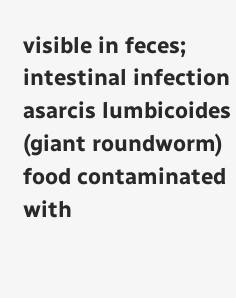visible in feces; intestinal infection
asarcis lumbicoides (giant roundworm)
food contaminated with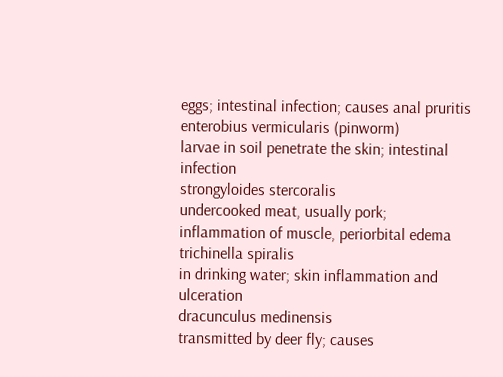eggs; intestinal infection; causes anal pruritis
enterobius vermicularis (pinworm)
larvae in soil penetrate the skin; intestinal infection
strongyloides stercoralis
undercooked meat, usually pork; inflammation of muscle, periorbital edema
trichinella spiralis
in drinking water; skin inflammation and ulceration
dracunculus medinensis
transmitted by deer fly; causes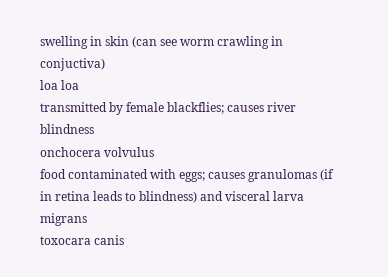swelling in skin (can see worm crawling in conjuctiva)
loa loa
transmitted by female blackflies; causes river blindness
onchocera volvulus
food contaminated with eggs; causes granulomas (if in retina leads to blindness) and visceral larva migrans
toxocara canis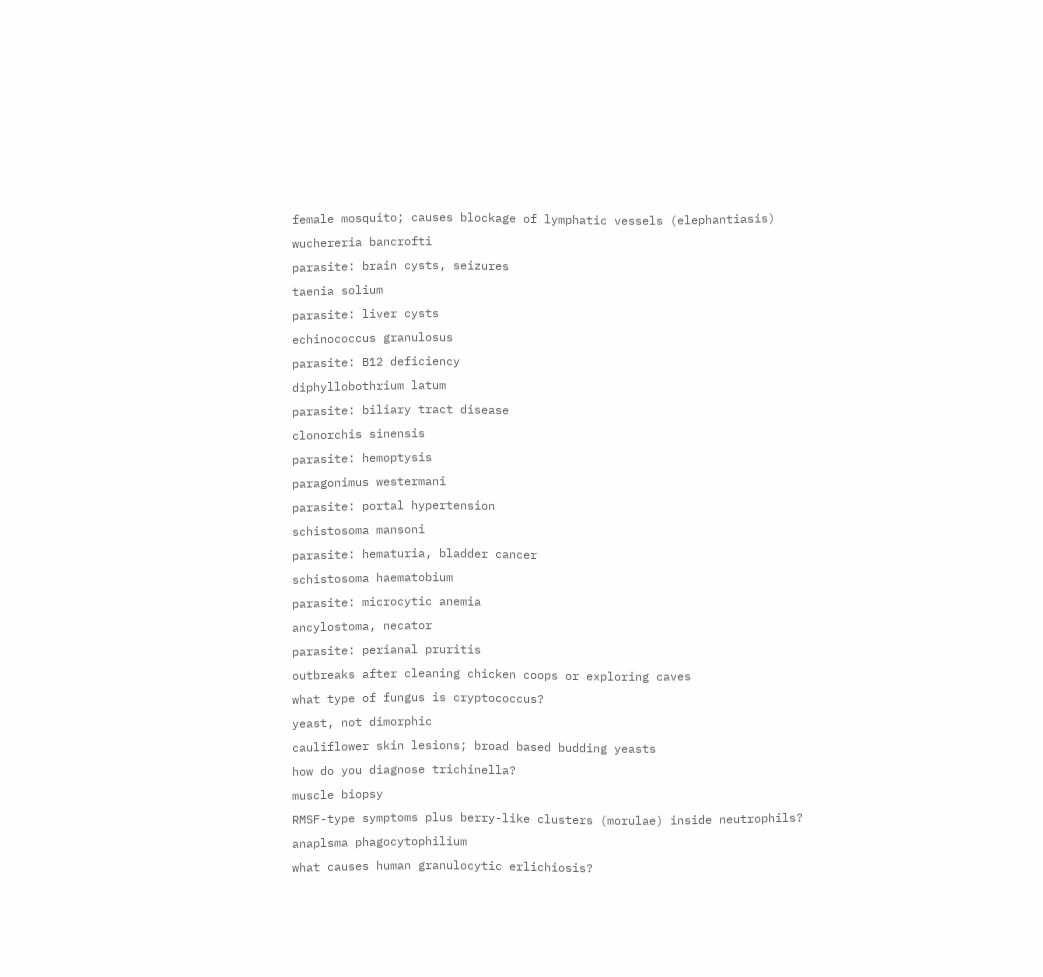female mosquito; causes blockage of lymphatic vessels (elephantiasis)
wuchereria bancrofti
parasite: brain cysts, seizures
taenia solium
parasite: liver cysts
echinococcus granulosus
parasite: B12 deficiency
diphyllobothrium latum
parasite: biliary tract disease
clonorchis sinensis
parasite: hemoptysis
paragonimus westermani
parasite: portal hypertension
schistosoma mansoni
parasite: hematuria, bladder cancer
schistosoma haematobium
parasite: microcytic anemia
ancylostoma, necator
parasite: perianal pruritis
outbreaks after cleaning chicken coops or exploring caves
what type of fungus is cryptococcus?
yeast, not dimorphic
cauliflower skin lesions; broad based budding yeasts
how do you diagnose trichinella?
muscle biopsy
RMSF-type symptoms plus berry-like clusters (morulae) inside neutrophils?
anaplsma phagocytophilium
what causes human granulocytic erlichiosis?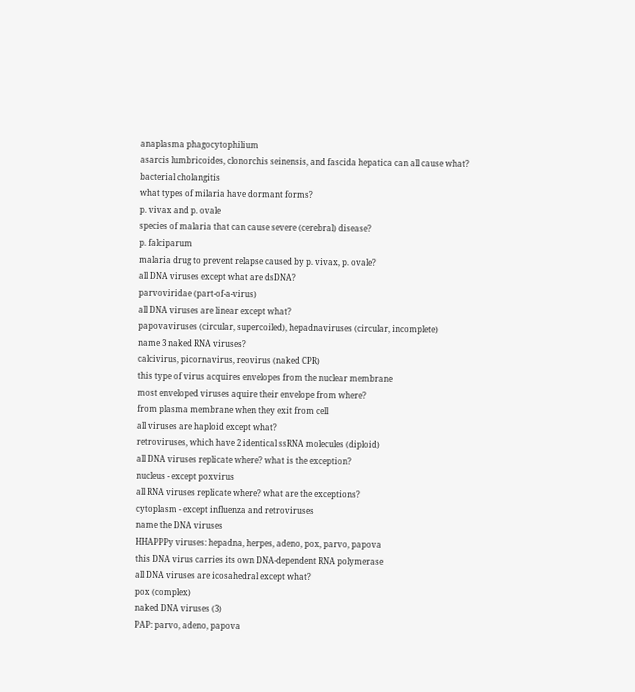anaplasma phagocytophilium
asarcis lumbricoides, clonorchis seinensis, and fascida hepatica can all cause what?
bacterial cholangitis
what types of milaria have dormant forms?
p. vivax and p. ovale
species of malaria that can cause severe (cerebral) disease?
p. falciparum
malaria drug to prevent relapse caused by p. vivax, p. ovale?
all DNA viruses except what are dsDNA?
parvoviridae (part-of-a-virus)
all DNA viruses are linear except what?
papovaviruses (circular, supercoiled), hepadnaviruses (circular, incomplete)
name 3 naked RNA viruses?
calcivirus, picornavirus, reovirus (naked CPR)
this type of virus acquires envelopes from the nuclear membrane
most enveloped viruses aquire their envelope from where?
from plasma membrane when they exit from cell
all viruses are haploid except what?
retroviruses, which have 2 identical ssRNA molecules (diploid)
all DNA viruses replicate where? what is the exception?
nucleus - except poxvirus
all RNA viruses replicate where? what are the exceptions?
cytoplasm - except influenza and retroviruses
name the DNA viruses
HHAPPPy viruses: hepadna, herpes, adeno, pox, parvo, papova
this DNA virus carries its own DNA-dependent RNA polymerase
all DNA viruses are icosahedral except what?
pox (complex)
naked DNA viruses (3)
PAP: parvo, adeno, papova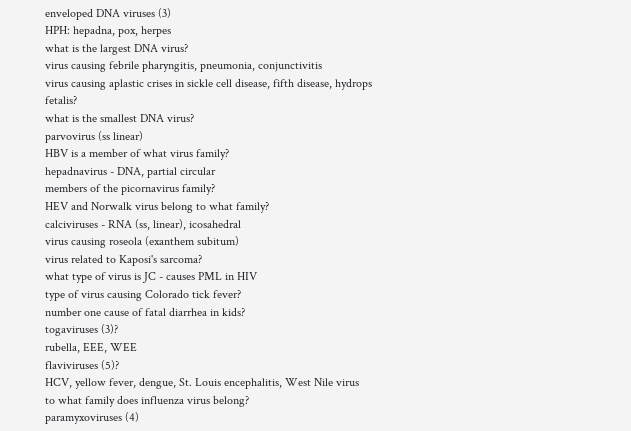enveloped DNA viruses (3)
HPH: hepadna, pox, herpes
what is the largest DNA virus?
virus causing febrile pharyngitis, pneumonia, conjunctivitis
virus causing aplastic crises in sickle cell disease, fifth disease, hydrops fetalis?
what is the smallest DNA virus?
parvovirus (ss linear)
HBV is a member of what virus family?
hepadnavirus - DNA, partial circular
members of the picornavirus family?
HEV and Norwalk virus belong to what family?
calciviruses - RNA (ss, linear), icosahedral
virus causing roseola (exanthem subitum)
virus related to Kaposi's sarcoma?
what type of virus is JC - causes PML in HIV
type of virus causing Colorado tick fever?
number one cause of fatal diarrhea in kids?
togaviruses (3)?
rubella, EEE, WEE
flaviviruses (5)?
HCV, yellow fever, dengue, St. Louis encephalitis, West Nile virus
to what family does influenza virus belong?
paramyxoviruses (4)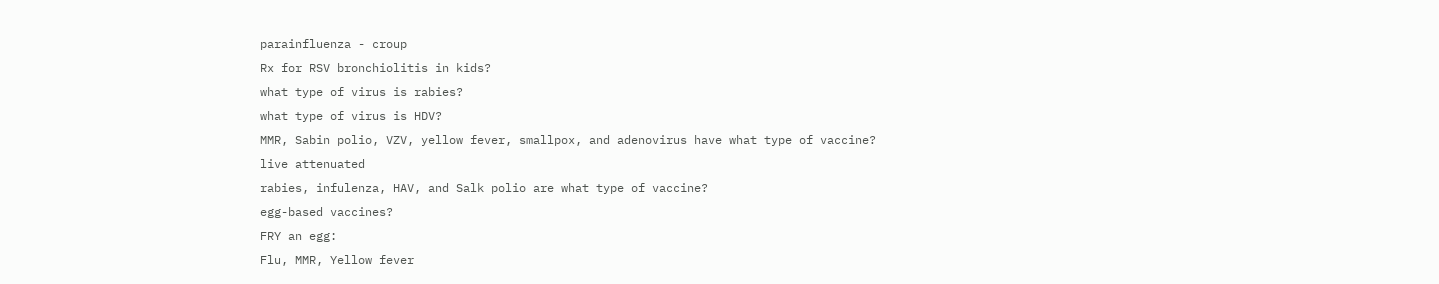parainfluenza - croup
Rx for RSV bronchiolitis in kids?
what type of virus is rabies?
what type of virus is HDV?
MMR, Sabin polio, VZV, yellow fever, smallpox, and adenovirus have what type of vaccine?
live attenuated
rabies, infulenza, HAV, and Salk polio are what type of vaccine?
egg-based vaccines?
FRY an egg:
Flu, MMR, Yellow fever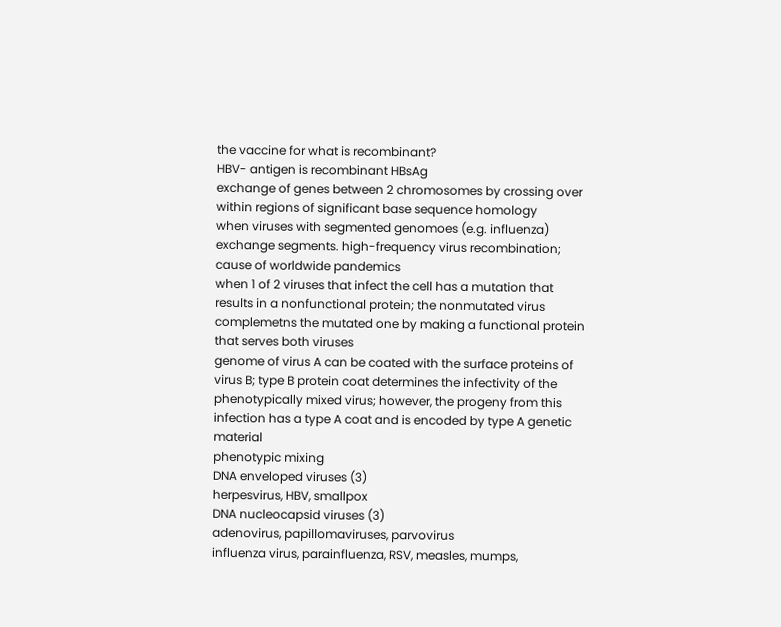the vaccine for what is recombinant?
HBV- antigen is recombinant HBsAg
exchange of genes between 2 chromosomes by crossing over within regions of significant base sequence homology
when viruses with segmented genomoes (e.g. influenza) exchange segments. high-frequency virus recombination; cause of worldwide pandemics
when 1 of 2 viruses that infect the cell has a mutation that results in a nonfunctional protein; the nonmutated virus complemetns the mutated one by making a functional protein that serves both viruses
genome of virus A can be coated with the surface proteins of virus B; type B protein coat determines the infectivity of the phenotypically mixed virus; however, the progeny from this infection has a type A coat and is encoded by type A genetic material
phenotypic mixing
DNA enveloped viruses (3)
herpesvirus, HBV, smallpox
DNA nucleocapsid viruses (3)
adenovirus, papillomaviruses, parvovirus
influenza virus, parainfluenza, RSV, measles, mumps,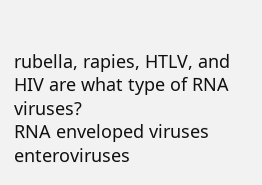rubella, rapies, HTLV, and HIV are what type of RNA viruses?
RNA enveloped viruses
enteroviruses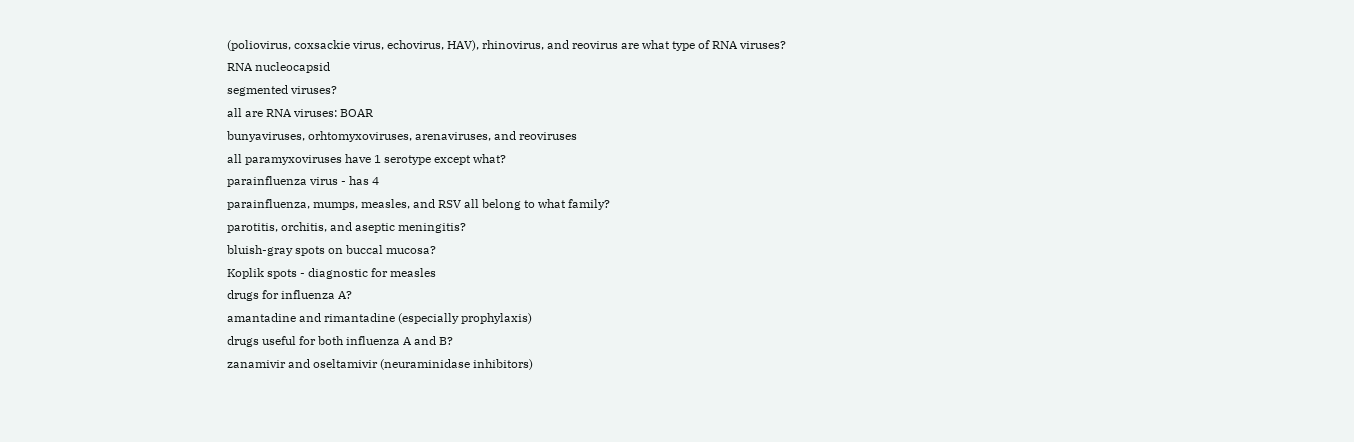(poliovirus, coxsackie virus, echovirus, HAV), rhinovirus, and reovirus are what type of RNA viruses?
RNA nucleocapsid
segmented viruses?
all are RNA viruses: BOAR
bunyaviruses, orhtomyxoviruses, arenaviruses, and reoviruses
all paramyxoviruses have 1 serotype except what?
parainfluenza virus - has 4
parainfluenza, mumps, measles, and RSV all belong to what family?
parotitis, orchitis, and aseptic meningitis?
bluish-gray spots on buccal mucosa?
Koplik spots - diagnostic for measles
drugs for influenza A?
amantadine and rimantadine (especially prophylaxis)
drugs useful for both influenza A and B?
zanamivir and oseltamivir (neuraminidase inhibitors)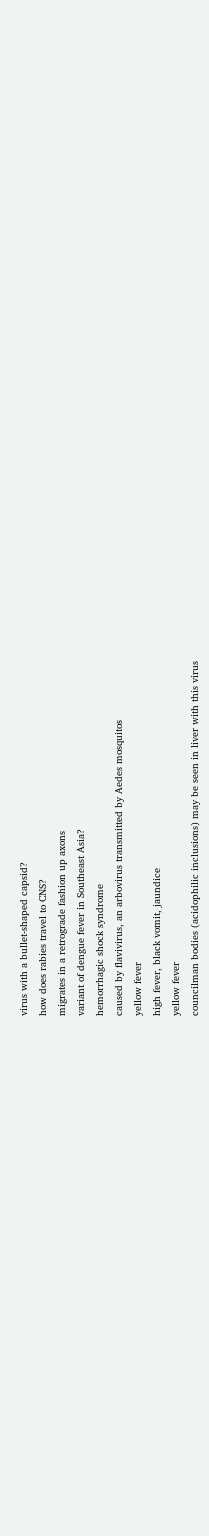virus with a bullet-shaped capsid?
how does rabies travel to CNS?
migrates in a retrograde fashion up axons
variant of dengue fever in Southeast Asia?
hemorrhagic shock syndrome
caused by flavivirus, an arbovirus transmitted by Aedes mosquitos
yellow fever
high fever, black vomit, jaundice
yellow fever
councilman bodies (acidophilic inclusions) may be seen in liver with this virus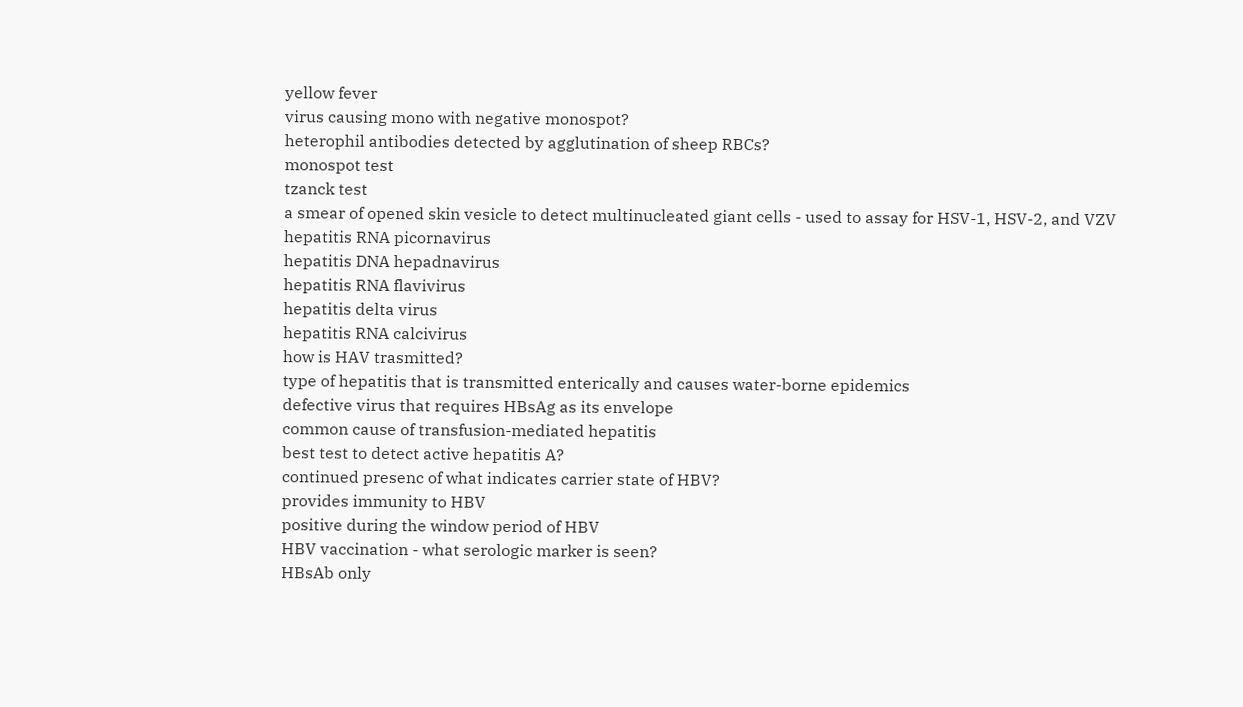yellow fever
virus causing mono with negative monospot?
heterophil antibodies detected by agglutination of sheep RBCs?
monospot test
tzanck test
a smear of opened skin vesicle to detect multinucleated giant cells - used to assay for HSV-1, HSV-2, and VZV
hepatitis RNA picornavirus
hepatitis DNA hepadnavirus
hepatitis RNA flavivirus
hepatitis delta virus
hepatitis RNA calcivirus
how is HAV trasmitted?
type of hepatitis that is transmitted enterically and causes water-borne epidemics
defective virus that requires HBsAg as its envelope
common cause of transfusion-mediated hepatitis
best test to detect active hepatitis A?
continued presenc of what indicates carrier state of HBV?
provides immunity to HBV
positive during the window period of HBV
HBV vaccination - what serologic marker is seen?
HBsAb only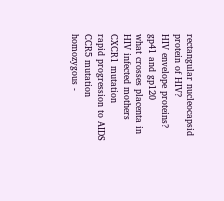rectangular nucleocapsid protein of HIV?
HIV envelope proteins?
gp41 and gp120
what crosses placenta in HIV infected mothers
CXCR1 mutation
rapid progression to AIDS
CCR5 mutation
homozygous -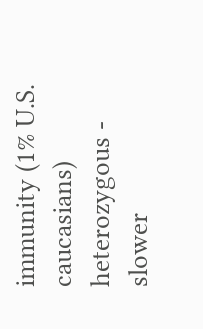immunity (1% U.S. caucasians)
heterozygous - slower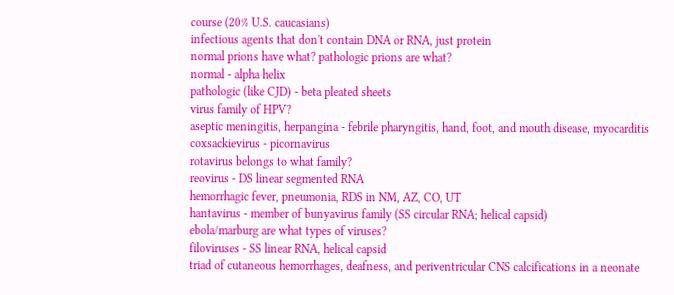course (20% U.S. caucasians)
infectious agents that don't contain DNA or RNA, just protein
normal prions have what? pathologic prions are what?
normal - alpha helix
pathologic (like CJD) - beta pleated sheets
virus family of HPV?
aseptic meningitis, herpangina - febrile pharyngitis, hand, foot, and mouth disease, myocarditis
coxsackievirus - picornavirus
rotavirus belongs to what family?
reovirus - DS linear segmented RNA
hemorrhagic fever, pneumonia, RDS in NM, AZ, CO, UT
hantavirus - member of bunyavirus family (SS circular RNA; helical capsid)
ebola/marburg are what types of viruses?
filoviruses - SS linear RNA, helical capsid
triad of cutaneous hemorrhages, deafness, and periventricular CNS calcifications in a neonate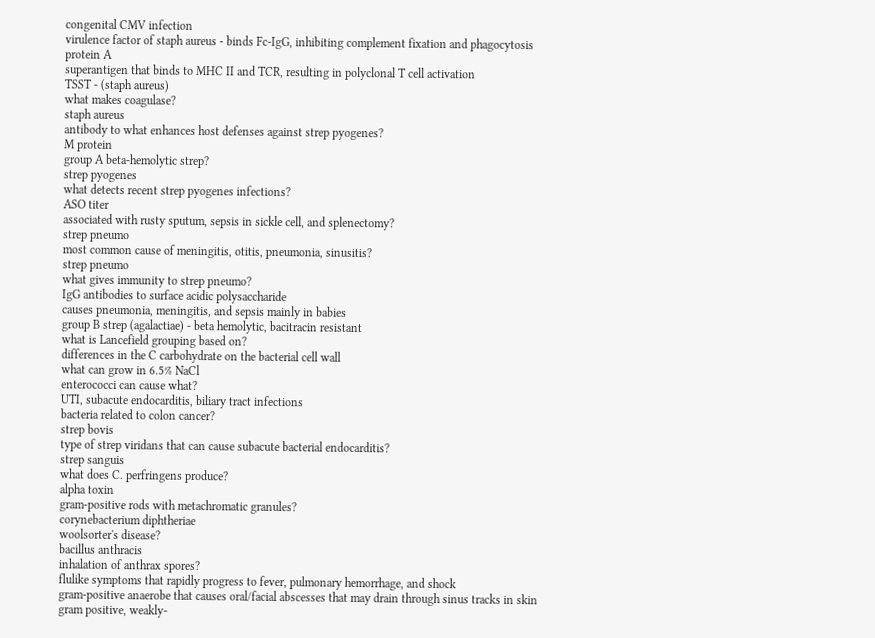congenital CMV infection
virulence factor of staph aureus - binds Fc-IgG, inhibiting complement fixation and phagocytosis
protein A
superantigen that binds to MHC II and TCR, resulting in polyclonal T cell activation
TSST - (staph aureus)
what makes coagulase?
staph aureus
antibody to what enhances host defenses against strep pyogenes?
M protein
group A beta-hemolytic strep?
strep pyogenes
what detects recent strep pyogenes infections?
ASO titer
associated with rusty sputum, sepsis in sickle cell, and splenectomy?
strep pneumo
most common cause of meningitis, otitis, pneumonia, sinusitis?
strep pneumo
what gives immunity to strep pneumo?
IgG antibodies to surface acidic polysaccharide
causes pneumonia, meningitis, and sepsis mainly in babies
group B strep (agalactiae) - beta hemolytic, bacitracin resistant
what is Lancefield grouping based on?
differences in the C carbohydrate on the bacterial cell wall
what can grow in 6.5% NaCl
enterococci can cause what?
UTI, subacute endocarditis, biliary tract infections
bacteria related to colon cancer?
strep bovis
type of strep viridans that can cause subacute bacterial endocarditis?
strep sanguis
what does C. perfringens produce?
alpha toxin
gram-positive rods with metachromatic granules?
corynebacterium diphtheriae
woolsorter's disease?
bacillus anthracis
inhalation of anthrax spores?
flulike symptoms that rapidly progress to fever, pulmonary hemorrhage, and shock
gram-positive anaerobe that causes oral/facial abscesses that may drain through sinus tracks in skin
gram positive, weakly-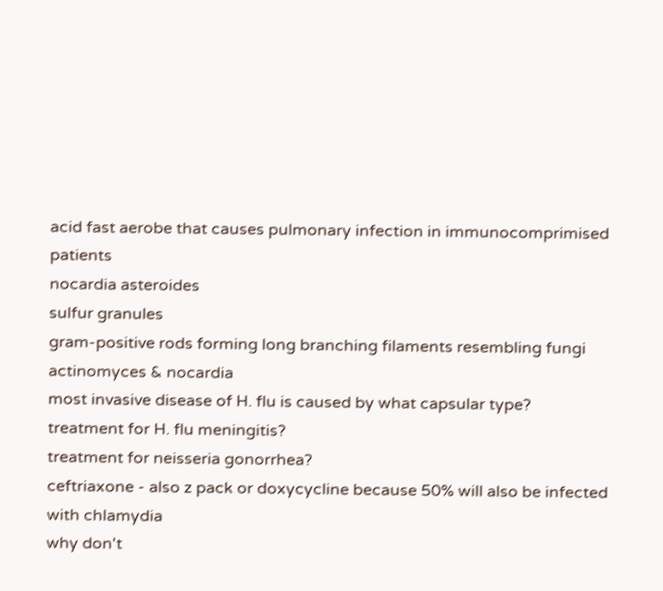acid fast aerobe that causes pulmonary infection in immunocomprimised patients
nocardia asteroides
sulfur granules
gram-positive rods forming long branching filaments resembling fungi
actinomyces & nocardia
most invasive disease of H. flu is caused by what capsular type?
treatment for H. flu meningitis?
treatment for neisseria gonorrhea?
ceftriaxone - also z pack or doxycycline because 50% will also be infected with chlamydia
why don't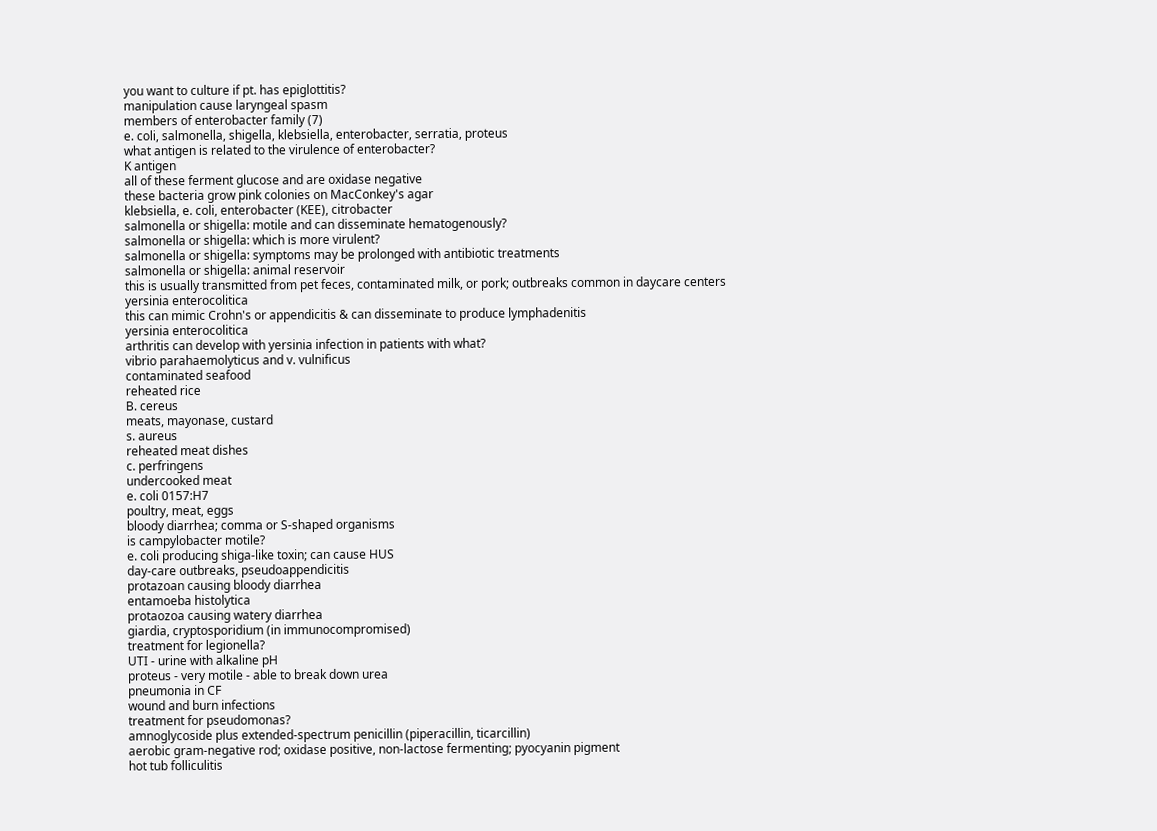you want to culture if pt. has epiglottitis?
manipulation cause laryngeal spasm
members of enterobacter family (7)
e. coli, salmonella, shigella, klebsiella, enterobacter, serratia, proteus
what antigen is related to the virulence of enterobacter?
K antigen
all of these ferment glucose and are oxidase negative
these bacteria grow pink colonies on MacConkey's agar
klebsiella, e. coli, enterobacter (KEE), citrobacter
salmonella or shigella: motile and can disseminate hematogenously?
salmonella or shigella: which is more virulent?
salmonella or shigella: symptoms may be prolonged with antibiotic treatments
salmonella or shigella: animal reservoir
this is usually transmitted from pet feces, contaminated milk, or pork; outbreaks common in daycare centers
yersinia enterocolitica
this can mimic Crohn's or appendicitis & can disseminate to produce lymphadenitis
yersinia enterocolitica
arthritis can develop with yersinia infection in patients with what?
vibrio parahaemolyticus and v. vulnificus
contaminated seafood
reheated rice
B. cereus
meats, mayonase, custard
s. aureus
reheated meat dishes
c. perfringens
undercooked meat
e. coli 0157:H7
poultry, meat, eggs
bloody diarrhea; comma or S-shaped organisms
is campylobacter motile?
e. coli producing shiga-like toxin; can cause HUS
day-care outbreaks, pseudoappendicitis
protazoan causing bloody diarrhea
entamoeba histolytica
protaozoa causing watery diarrhea
giardia, cryptosporidium (in immunocompromised)
treatment for legionella?
UTI - urine with alkaline pH
proteus - very motile - able to break down urea
pneumonia in CF
wound and burn infections
treatment for pseudomonas?
amnoglycoside plus extended-spectrum penicillin (piperacillin, ticarcillin)
aerobic gram-negative rod; oxidase positive, non-lactose fermenting; pyocyanin pigment
hot tub folliculitis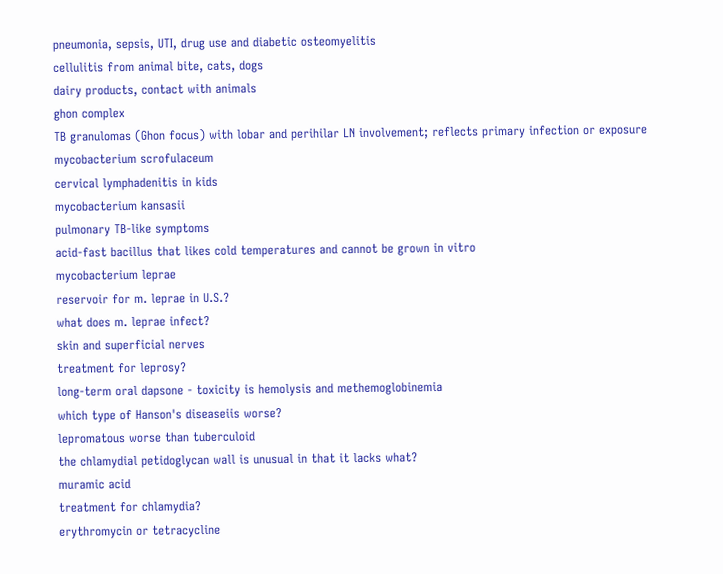pneumonia, sepsis, UTI, drug use and diabetic osteomyelitis
cellulitis from animal bite, cats, dogs
dairy products, contact with animals
ghon complex
TB granulomas (Ghon focus) with lobar and perihilar LN involvement; reflects primary infection or exposure
mycobacterium scrofulaceum
cervical lymphadenitis in kids
mycobacterium kansasii
pulmonary TB-like symptoms
acid-fast bacillus that likes cold temperatures and cannot be grown in vitro
mycobacterium leprae
reservoir for m. leprae in U.S.?
what does m. leprae infect?
skin and superficial nerves
treatment for leprosy?
long-term oral dapsone - toxicity is hemolysis and methemoglobinemia
which type of Hanson's diseaseiis worse?
lepromatous worse than tuberculoid
the chlamydial petidoglycan wall is unusual in that it lacks what?
muramic acid
treatment for chlamydia?
erythromycin or tetracycline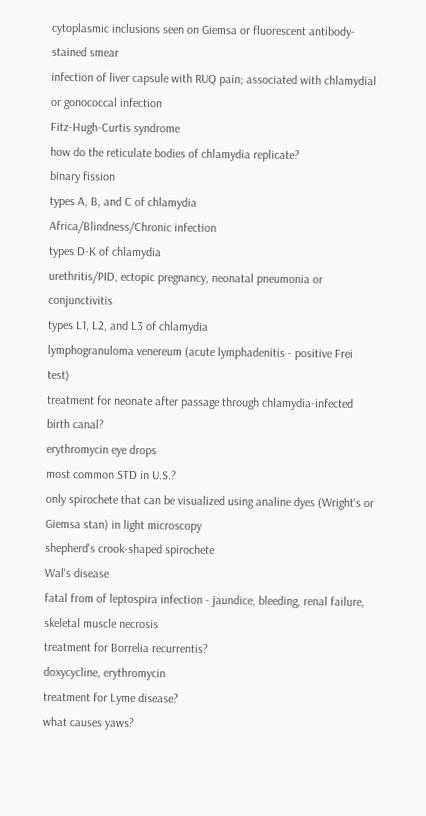cytoplasmic inclusions seen on Giemsa or fluorescent antibody-stained smear
infection of liver capsule with RUQ pain; associated with chlamydial or gonococcal infection
Fitz-Hugh-Curtis syndrome
how do the reticulate bodies of chlamydia replicate?
binary fission
types A, B, and C of chlamydia
Africa/Blindness/Chronic infection
types D-K of chlamydia
urethritis/PID, ectopic pregnancy, neonatal pneumonia or conjunctivitis
types L1, L2, and L3 of chlamydia
lymphogranuloma venereum (acute lymphadenitis - positive Frei test)
treatment for neonate after passage through chlamydia-infected birth canal?
erythromycin eye drops
most common STD in U.S.?
only spirochete that can be visualized using analine dyes (Wright's or Giemsa stan) in light microscopy
shepherd's crook-shaped spirochete
Wal's disease
fatal from of leptospira infection - jaundice, bleeding, renal failure, skeletal muscle necrosis
treatment for Borrelia recurrentis?
doxycycline, erythromycin
treatment for Lyme disease?
what causes yaws?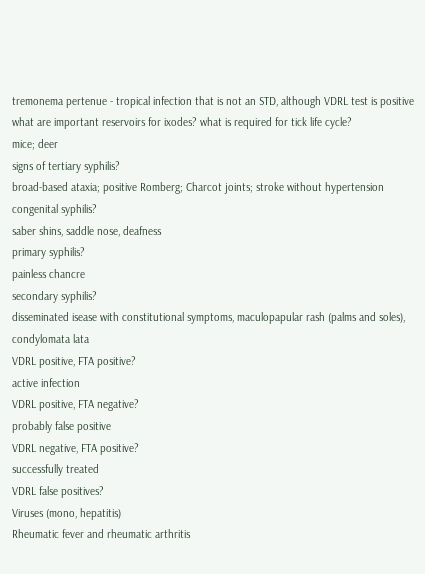tremonema pertenue - tropical infection that is not an STD, although VDRL test is positive
what are important reservoirs for ixodes? what is required for tick life cycle?
mice; deer
signs of tertiary syphilis?
broad-based ataxia; positive Romberg; Charcot joints; stroke without hypertension
congenital syphilis?
saber shins, saddle nose, deafness
primary syphilis?
painless chancre
secondary syphilis?
disseminated isease with constitutional symptoms, maculopapular rash (palms and soles), condylomata lata
VDRL positive, FTA positive?
active infection
VDRL positive, FTA negative?
probably false positive
VDRL negative, FTA positive?
successfully treated
VDRL false positives?
Viruses (mono, hepatitis)
Rheumatic fever and rheumatic arthritis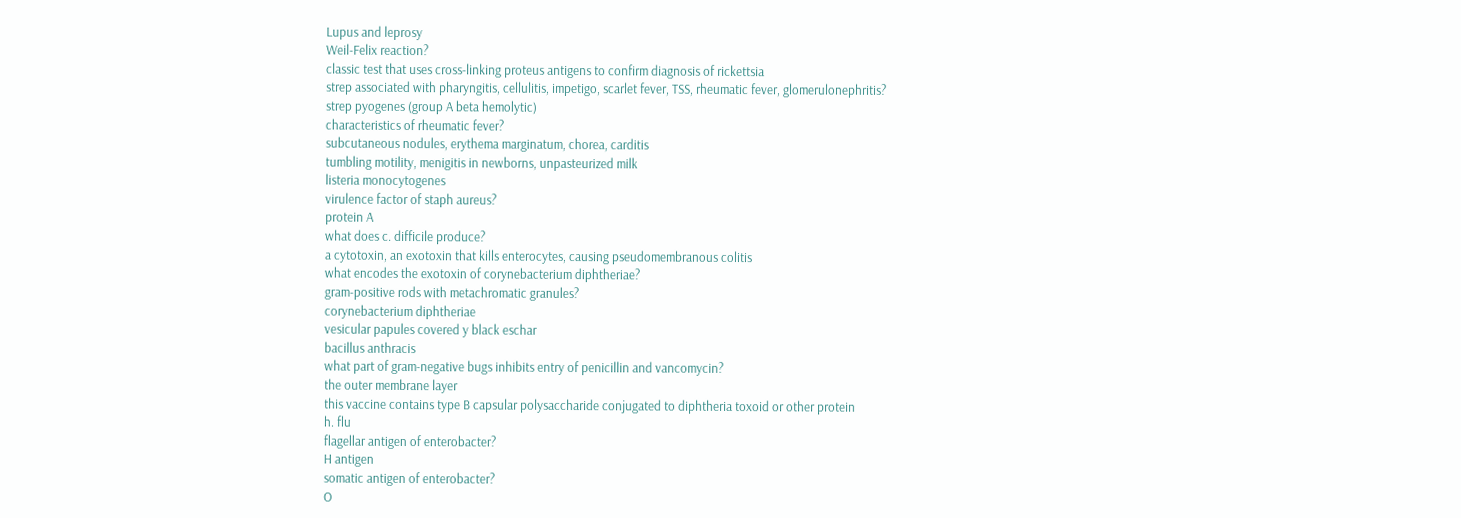Lupus and leprosy
Weil-Felix reaction?
classic test that uses cross-linking proteus antigens to confirm diagnosis of rickettsia
strep associated with pharyngitis, cellulitis, impetigo, scarlet fever, TSS, rheumatic fever, glomerulonephritis?
strep pyogenes (group A beta hemolytic)
characteristics of rheumatic fever?
subcutaneous nodules, erythema marginatum, chorea, carditis
tumbling motility, menigitis in newborns, unpasteurized milk
listeria monocytogenes
virulence factor of staph aureus?
protein A
what does c. difficile produce?
a cytotoxin, an exotoxin that kills enterocytes, causing pseudomembranous colitis
what encodes the exotoxin of corynebacterium diphtheriae?
gram-positive rods with metachromatic granules?
corynebacterium diphtheriae
vesicular papules covered y black eschar
bacillus anthracis
what part of gram-negative bugs inhibits entry of penicillin and vancomycin?
the outer membrane layer
this vaccine contains type B capsular polysaccharide conjugated to diphtheria toxoid or other protein
h. flu
flagellar antigen of enterobacter?
H antigen
somatic antigen of enterobacter?
O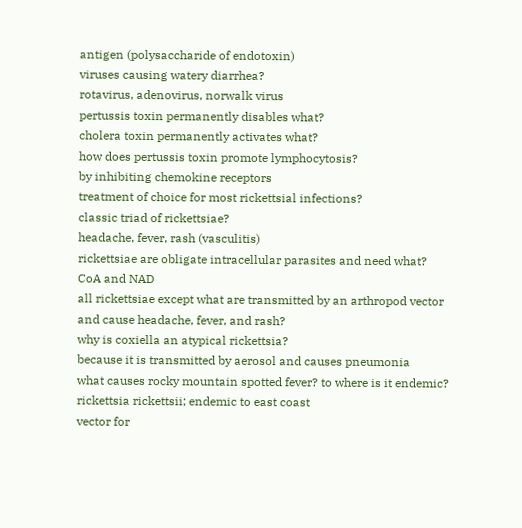antigen (polysaccharide of endotoxin)
viruses causing watery diarrhea?
rotavirus, adenovirus, norwalk virus
pertussis toxin permanently disables what?
cholera toxin permanently activates what?
how does pertussis toxin promote lymphocytosis?
by inhibiting chemokine receptors
treatment of choice for most rickettsial infections?
classic triad of rickettsiae?
headache, fever, rash (vasculitis)
rickettsiae are obligate intracellular parasites and need what?
CoA and NAD
all rickettsiae except what are transmitted by an arthropod vector and cause headache, fever, and rash?
why is coxiella an atypical rickettsia?
because it is transmitted by aerosol and causes pneumonia
what causes rocky mountain spotted fever? to where is it endemic?
rickettsia rickettsii; endemic to east coast
vector for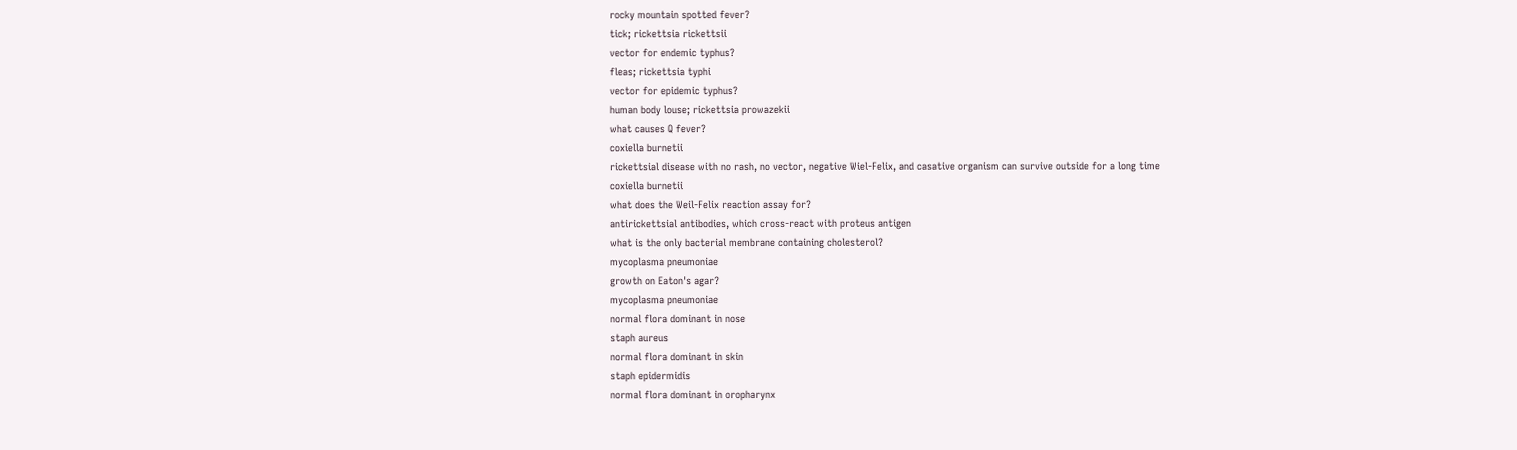rocky mountain spotted fever?
tick; rickettsia rickettsii
vector for endemic typhus?
fleas; rickettsia typhi
vector for epidemic typhus?
human body louse; rickettsia prowazekii
what causes Q fever?
coxiella burnetii
rickettsial disease with no rash, no vector, negative Wiel-Felix, and casative organism can survive outside for a long time
coxiella burnetii
what does the Weil-Felix reaction assay for?
antirickettsial antibodies, which cross-react with proteus antigen
what is the only bacterial membrane containing cholesterol?
mycoplasma pneumoniae
growth on Eaton's agar?
mycoplasma pneumoniae
normal flora dominant in nose
staph aureus
normal flora dominant in skin
staph epidermidis
normal flora dominant in oropharynx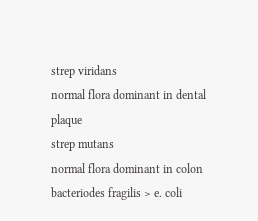strep viridans
normal flora dominant in dental plaque
strep mutans
normal flora dominant in colon
bacteriodes fragilis > e. coli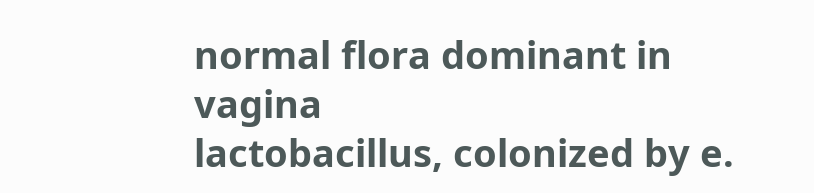normal flora dominant in vagina
lactobacillus, colonized by e.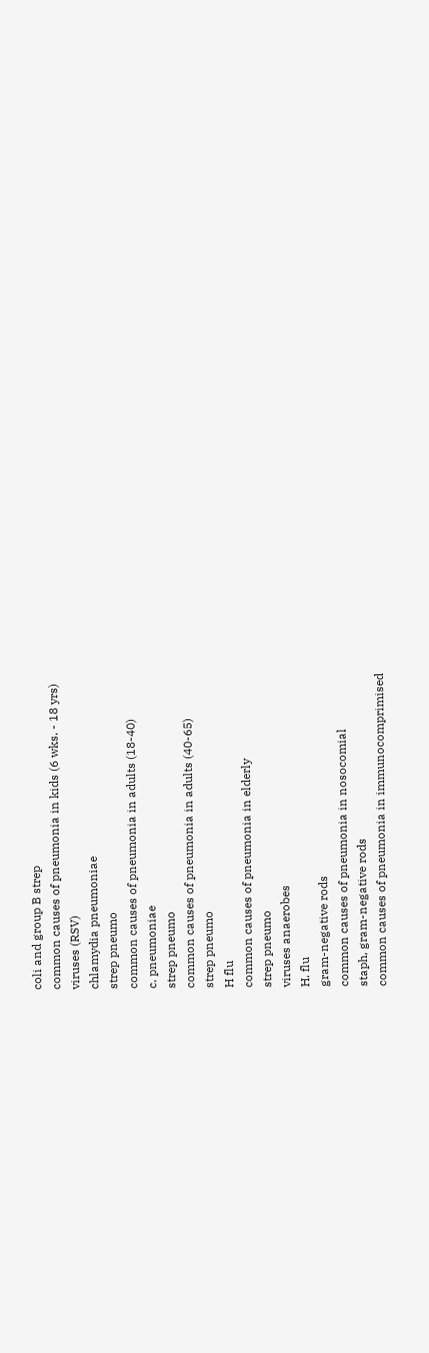coli and group B strep
common causes of pneumonia in kids (6 wks. - 18 yrs)
viruses (RSV)
chlamydia pneumoniae
strep pneumo
common causes of pneumonia in adults (18-40)
c. pneumoniae
strep pneumo
common causes of pneumonia in adults (40-65)
strep pneumo
H flu
common causes of pneumonia in elderly
strep pneumo
viruses anaerobes
H. flu
gram-negative rods
common causes of pneumonia in nosocomial
staph, gram-negative rods
common causes of pneumonia in immunocomprimised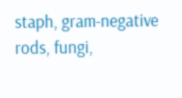staph, gram-negative rods, fungi,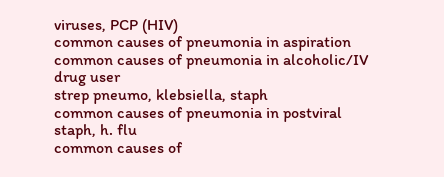viruses, PCP (HIV)
common causes of pneumonia in aspiration
common causes of pneumonia in alcoholic/IV drug user
strep pneumo, klebsiella, staph
common causes of pneumonia in postviral
staph, h. flu
common causes of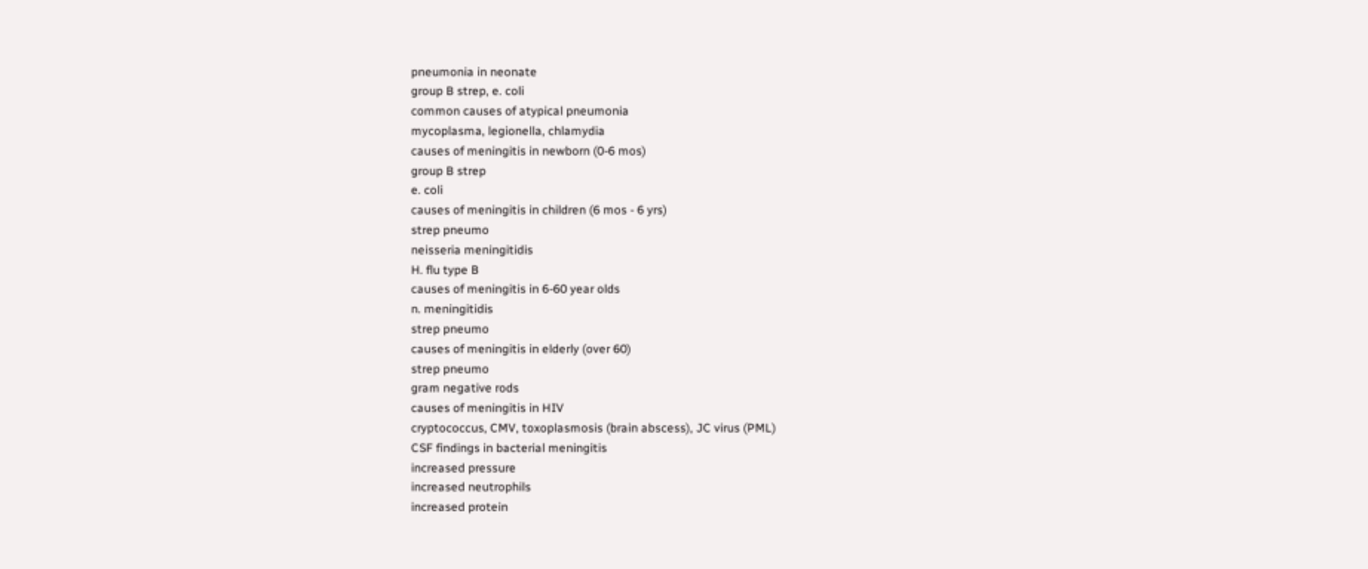pneumonia in neonate
group B strep, e. coli
common causes of atypical pneumonia
mycoplasma, legionella, chlamydia
causes of meningitis in newborn (0-6 mos)
group B strep
e. coli
causes of meningitis in children (6 mos - 6 yrs)
strep pneumo
neisseria meningitidis
H. flu type B
causes of meningitis in 6-60 year olds
n. meningitidis
strep pneumo
causes of meningitis in elderly (over 60)
strep pneumo
gram negative rods
causes of meningitis in HIV
cryptococcus, CMV, toxoplasmosis (brain abscess), JC virus (PML)
CSF findings in bacterial meningitis
increased pressure
increased neutrophils
increased protein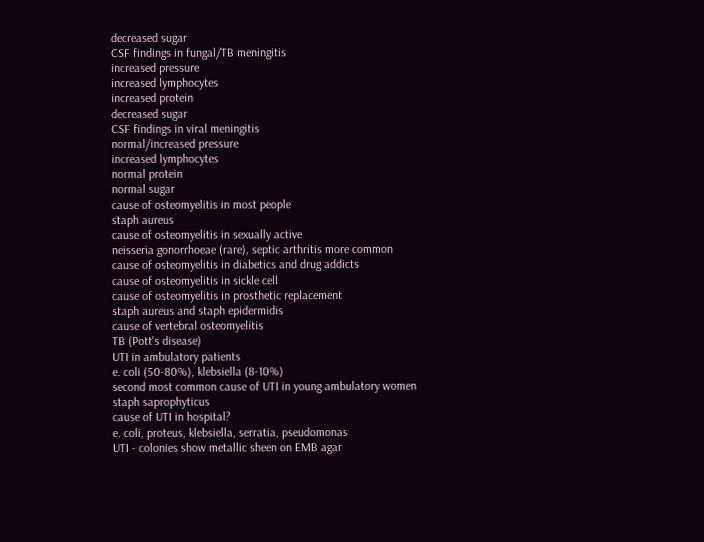decreased sugar
CSF findings in fungal/TB meningitis
increased pressure
increased lymphocytes
increased protein
decreased sugar
CSF findings in viral meningitis
normal/increased pressure
increased lymphocytes
normal protein
normal sugar
cause of osteomyelitis in most people
staph aureus
cause of osteomyelitis in sexually active
neisseria gonorrhoeae (rare), septic arthritis more common
cause of osteomyelitis in diabetics and drug addicts
cause of osteomyelitis in sickle cell
cause of osteomyelitis in prosthetic replacement
staph aureus and staph epidermidis
cause of vertebral osteomyelitis
TB (Pott's disease)
UTI in ambulatory patients
e. coli (50-80%), klebsiella (8-10%)
second most common cause of UTI in young ambulatory women
staph saprophyticus
cause of UTI in hospital?
e. coli, proteus, klebsiella, serratia, pseudomonas
UTI - colonies show metallic sheen on EMB agar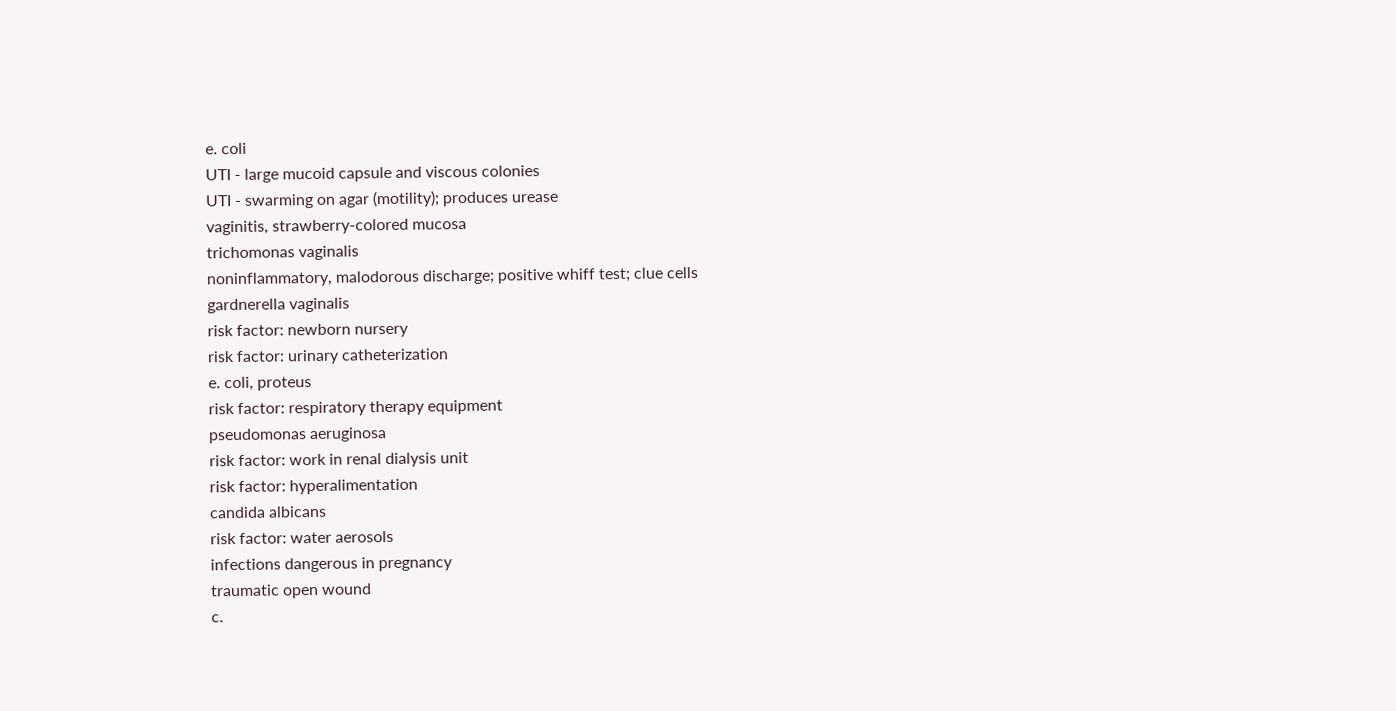e. coli
UTI - large mucoid capsule and viscous colonies
UTI - swarming on agar (motility); produces urease
vaginitis, strawberry-colored mucosa
trichomonas vaginalis
noninflammatory, malodorous discharge; positive whiff test; clue cells
gardnerella vaginalis
risk factor: newborn nursery
risk factor: urinary catheterization
e. coli, proteus
risk factor: respiratory therapy equipment
pseudomonas aeruginosa
risk factor: work in renal dialysis unit
risk factor: hyperalimentation
candida albicans
risk factor: water aerosols
infections dangerous in pregnancy
traumatic open wound
c.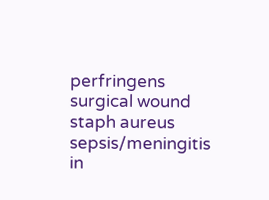perfringens
surgical wound
staph aureus
sepsis/meningitis in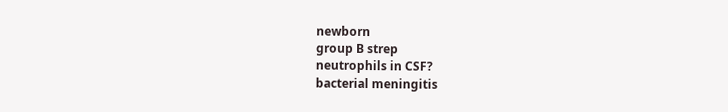newborn
group B strep
neutrophils in CSF?
bacterial meningitis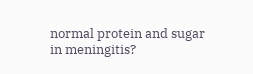normal protein and sugar in meningitis?